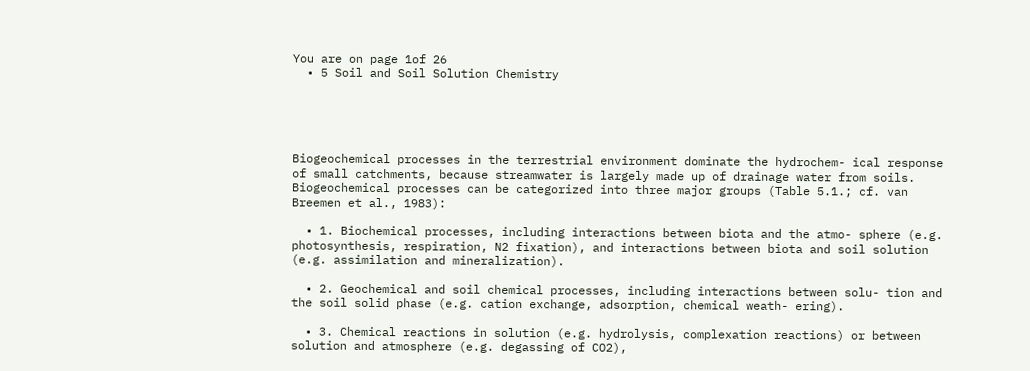You are on page 1of 26
  • 5 Soil and Soil Solution Chemistry





Biogeochemical processes in the terrestrial environment dominate the hydrochem- ical response of small catchments, because streamwater is largely made up of drainage water from soils. Biogeochemical processes can be categorized into three major groups (Table 5.1.; cf. van Breemen et al., 1983):

  • 1. Biochemical processes, including interactions between biota and the atmo- sphere (e.g. photosynthesis, respiration, N2 fixation), and interactions between biota and soil solution (e.g. assimilation and mineralization).

  • 2. Geochemical and soil chemical processes, including interactions between solu- tion and the soil solid phase (e.g. cation exchange, adsorption, chemical weath- ering).

  • 3. Chemical reactions in solution (e.g. hydrolysis, complexation reactions) or between solution and atmosphere (e.g. degassing of CO2),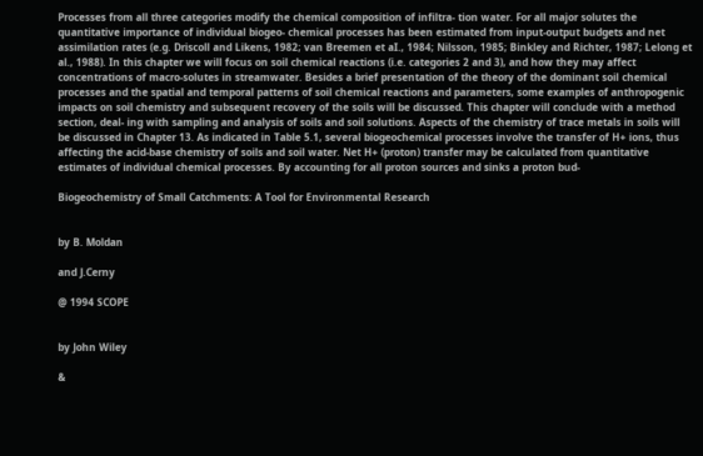Processes from all three categories modify the chemical composition of infiltra- tion water. For all major solutes the quantitative importance of individual biogeo- chemical processes has been estimated from input-output budgets and net assimilation rates (e.g. Driscoll and Likens, 1982; van Breemen et aI., 1984; Nilsson, 1985; Binkley and Richter, 1987; Lelong et al., 1988). In this chapter we will focus on soil chemical reactions (i.e. categories 2 and 3), and how they may affect concentrations of macro-solutes in streamwater. Besides a brief presentation of the theory of the dominant soil chemical processes and the spatial and temporal patterns of soil chemical reactions and parameters, some examples of anthropogenic impacts on soil chemistry and subsequent recovery of the soils will be discussed. This chapter will conclude with a method section, deal- ing with sampling and analysis of soils and soil solutions. Aspects of the chemistry of trace metals in soils will be discussed in Chapter 13. As indicated in Table 5.1, several biogeochemical processes involve the transfer of H+ ions, thus affecting the acid-base chemistry of soils and soil water. Net H+ (proton) transfer may be calculated from quantitative estimates of individual chemical processes. By accounting for all proton sources and sinks a proton bud-

Biogeochemistry of Small Catchments: A Tool for Environmental Research


by B. Moldan

and J.Cerny

@ 1994 SCOPE


by John Wiley

&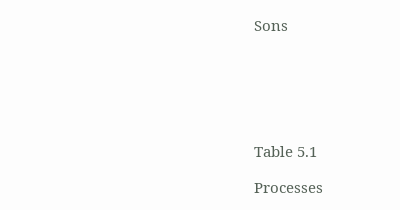Sons






Table 5.1

Processes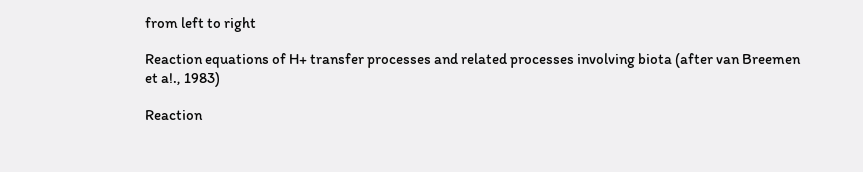from left to right

Reaction equations of H+ transfer processes and related processes involving biota (after van Breemen et a!., 1983)

Reaction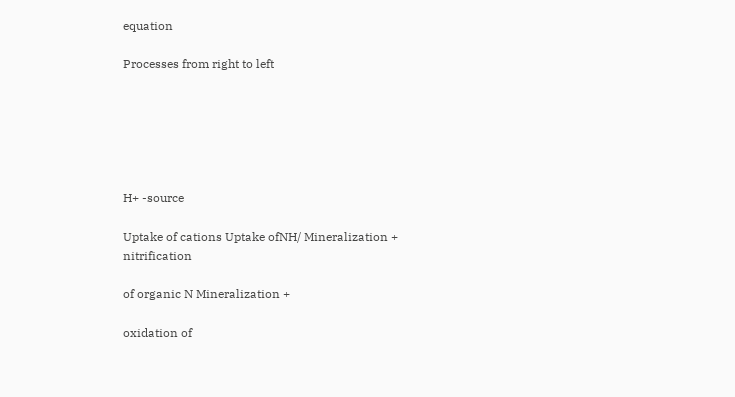equation

Processes from right to left






H+ -source

Uptake of cations Uptake ofNH/ Mineralization + nitrification

of organic N Mineralization +

oxidation of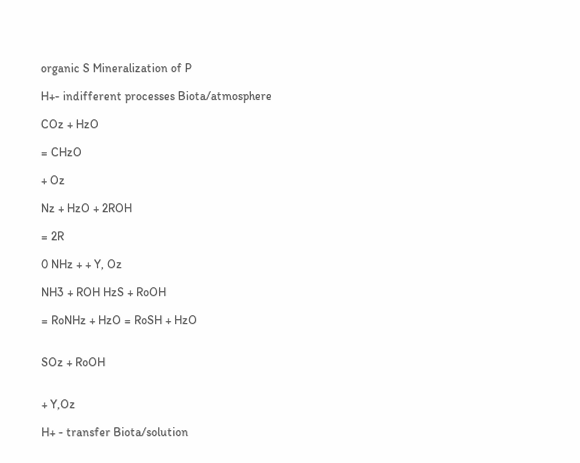organic S Mineralization of P

H+- indifferent processes Biota/atmosphere

COz + HzO

= CHzO

+ Oz

Nz + HzO + 2ROH

= 2R

0 NHz + + Y, Oz

NH3 + ROH HzS + RoOH

= RoNHz + HzO = RoSH + HzO


SOz + RoOH


+ Y,Oz

H+ - transfer Biota/solution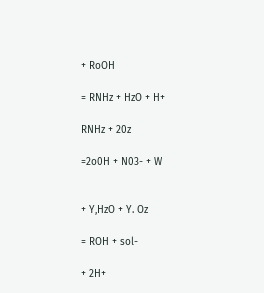+ RoOH

= RNHz + HzO + H+

RNHz + 20z

=2o0H + N03- + W


+ Y,HzO + Y. Oz

= ROH + sol-

+ 2H+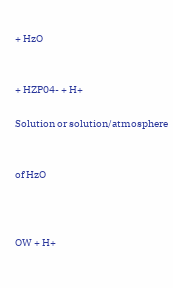+ HzO


+ HZP04- + H+

Solution or solution/atmosphere


of HzO



OW + H+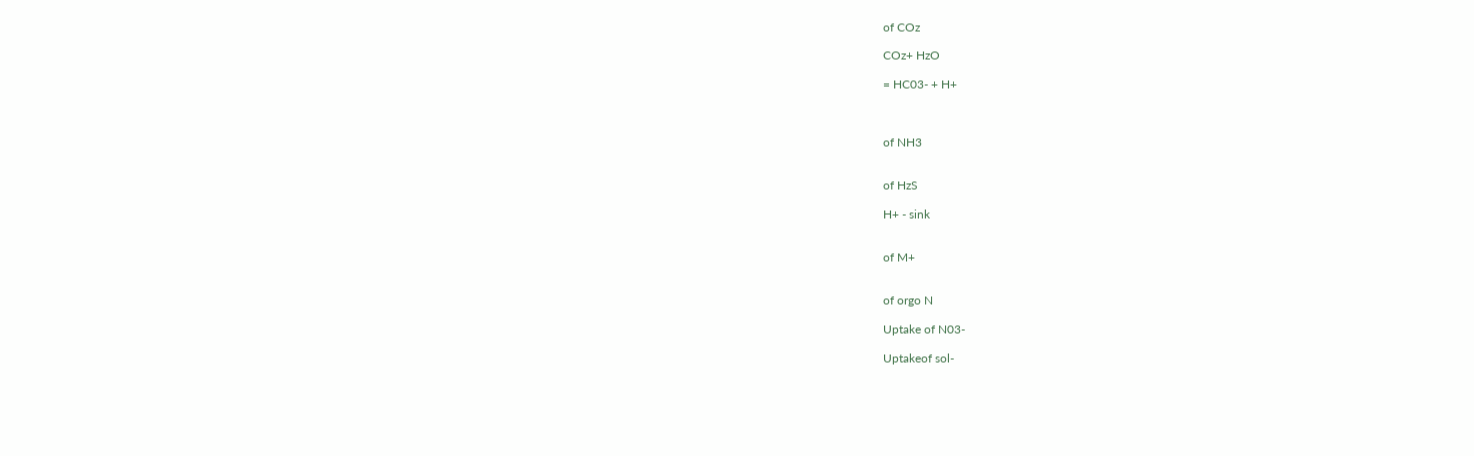of COz

COz+ HzO

= HC03- + H+



of NH3


of HzS

H+ - sink


of M+


of orgo N

Uptake of N03-

Uptakeof sol-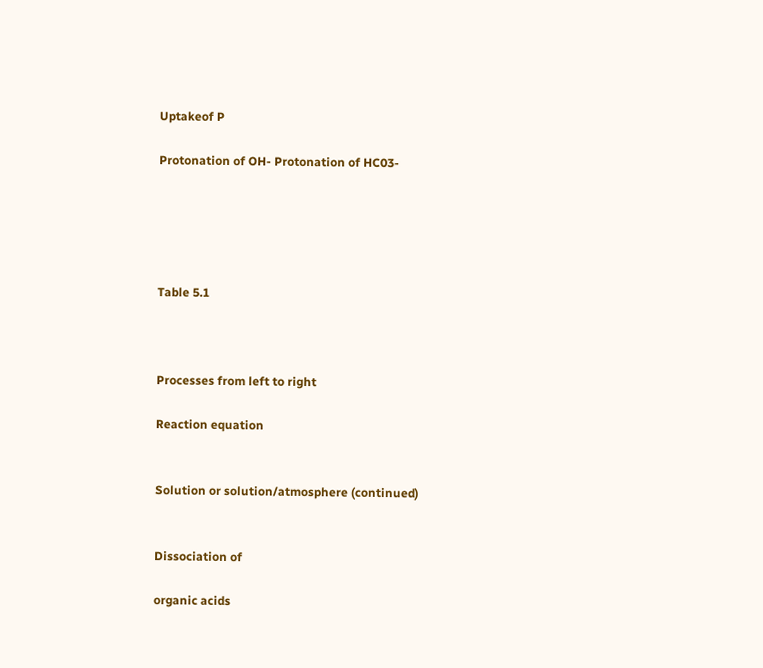Uptakeof P

Protonation of OH- Protonation of HC03-





Table 5.1



Processes from left to right

Reaction equation


Solution or solution/atmosphere (continued)


Dissociation of

organic acids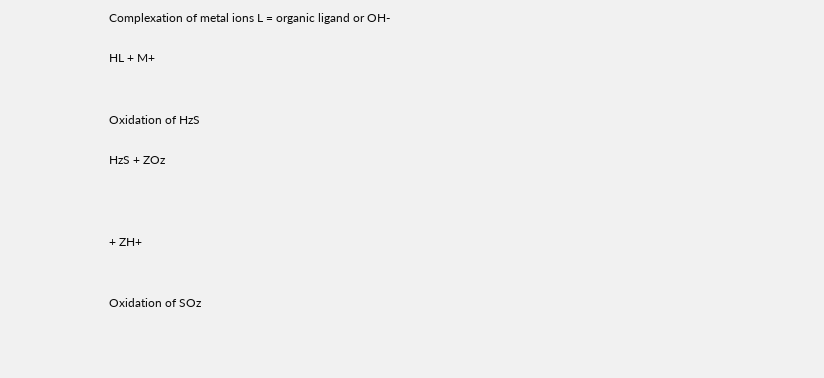Complexation of metal ions L = organic ligand or OH-

HL + M+


Oxidation of HzS

HzS + ZOz



+ ZH+


Oxidation of SOz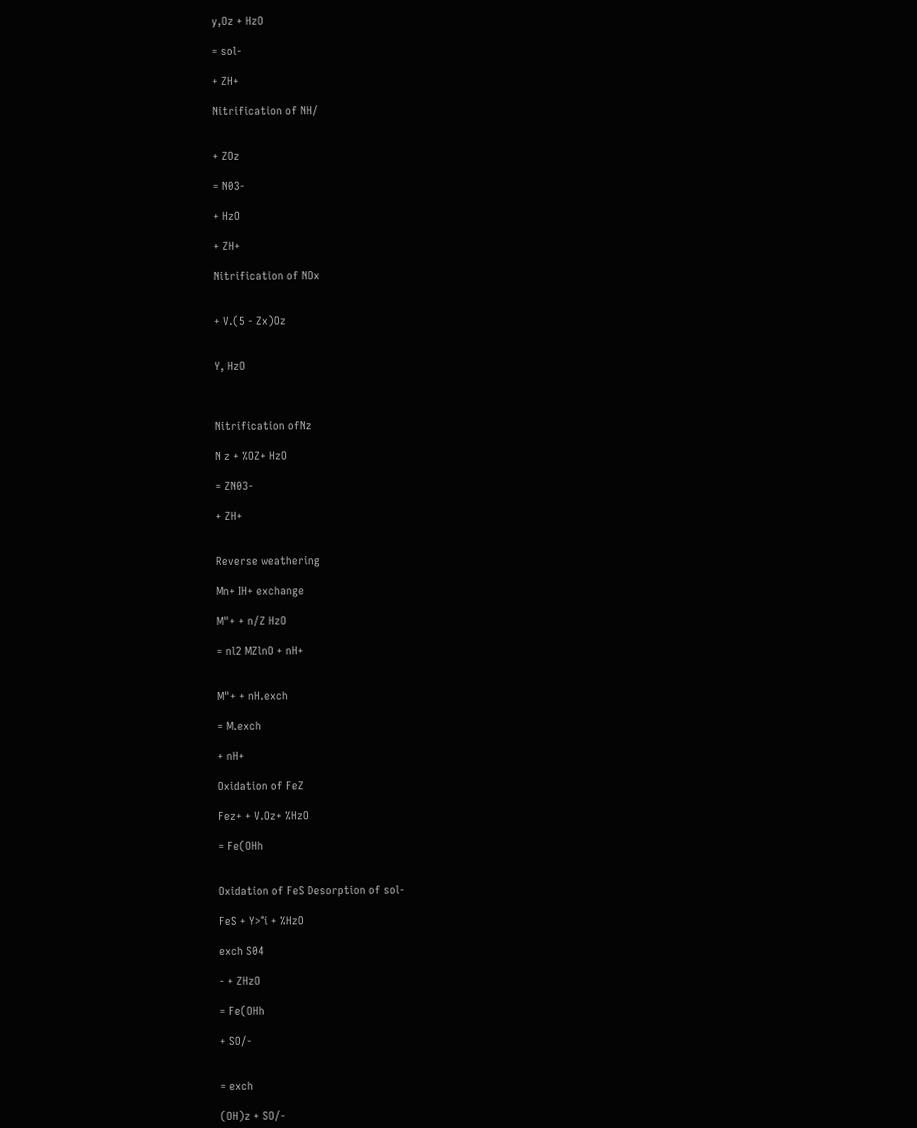y,Oz + HzO

= sol-

+ ZH+

Nitrification of NH/


+ ZOz

= N03-

+ HzO

+ ZH+

Nitrification of NOx


+ V.(5 - Zx)Oz


Y, HzO



Nitrification ofNz

N z + %OZ+ HzO

= ZN03-

+ ZH+


Reverse weathering

Mn+ IH+ exchange

M"+ + n/Z HzO

= nl2 MZlnO + nH+


M"+ + nH.exch

= M.exch

+ nH+

Oxidation of FeZ

Fez+ + V.Oz+ %HzO

= Fe(OHh


Oxidation of FeS Desorption of sol-

FeS + Y>°i + %HzO

exch S04

- + ZHzO

= Fe(OHh

+ SO/-


= exch

(OH)z + SO/-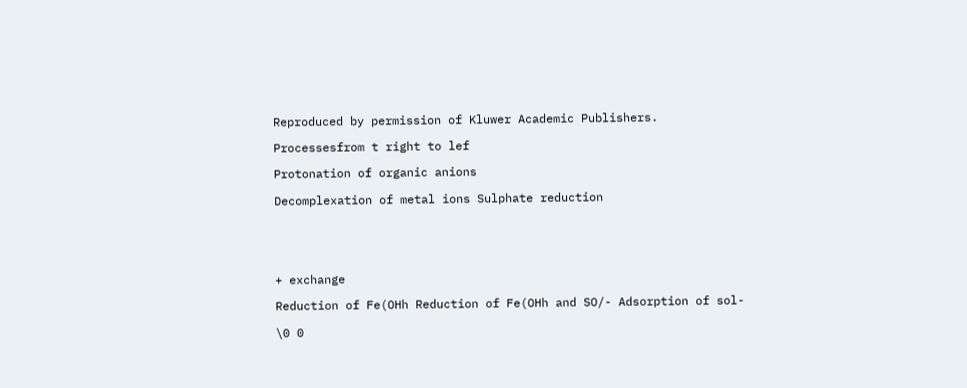Reproduced by permission of Kluwer Academic Publishers.

Processesfrom t right to lef

Protonation of organic anions

Decomplexation of metal ions Sulphate reduction





+ exchange

Reduction of Fe(OHh Reduction of Fe(OHh and SO/- Adsorption of sol-

\0 0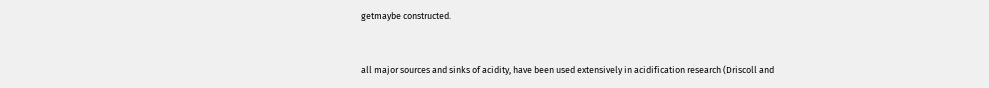getmaybe constructed.


all major sources and sinks of acidity, have been used extensively in acidification research (Driscoll and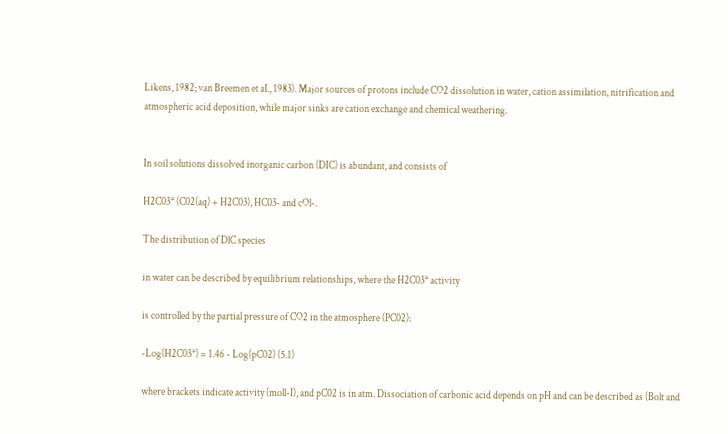Likens, 1982; van Breemen et aI., 1983). Major sources of protons include CO2 dissolution in water, cation assimilation, nitrification and atmospheric acid deposition, while major sinks are cation exchange and chemical weathering.


In soil solutions dissolved inorganic carbon (DIC) is abundant, and consists of

H2C03* (C02(aq) + H2C03), HC03- and cOl-.

The distribution of DlC species

in water can be described by equilibrium relationships, where the H2C03* activity

is controlled by the partial pressure of CO2 in the atmosphere (PC02):

-Log(H2C03*) = 1.46 - Log(pC02) (5.1)

where brackets indicate activity (moll-I), and pC02 is in atm. Dissociation of carbonic acid depends on pH and can be described as (Bolt and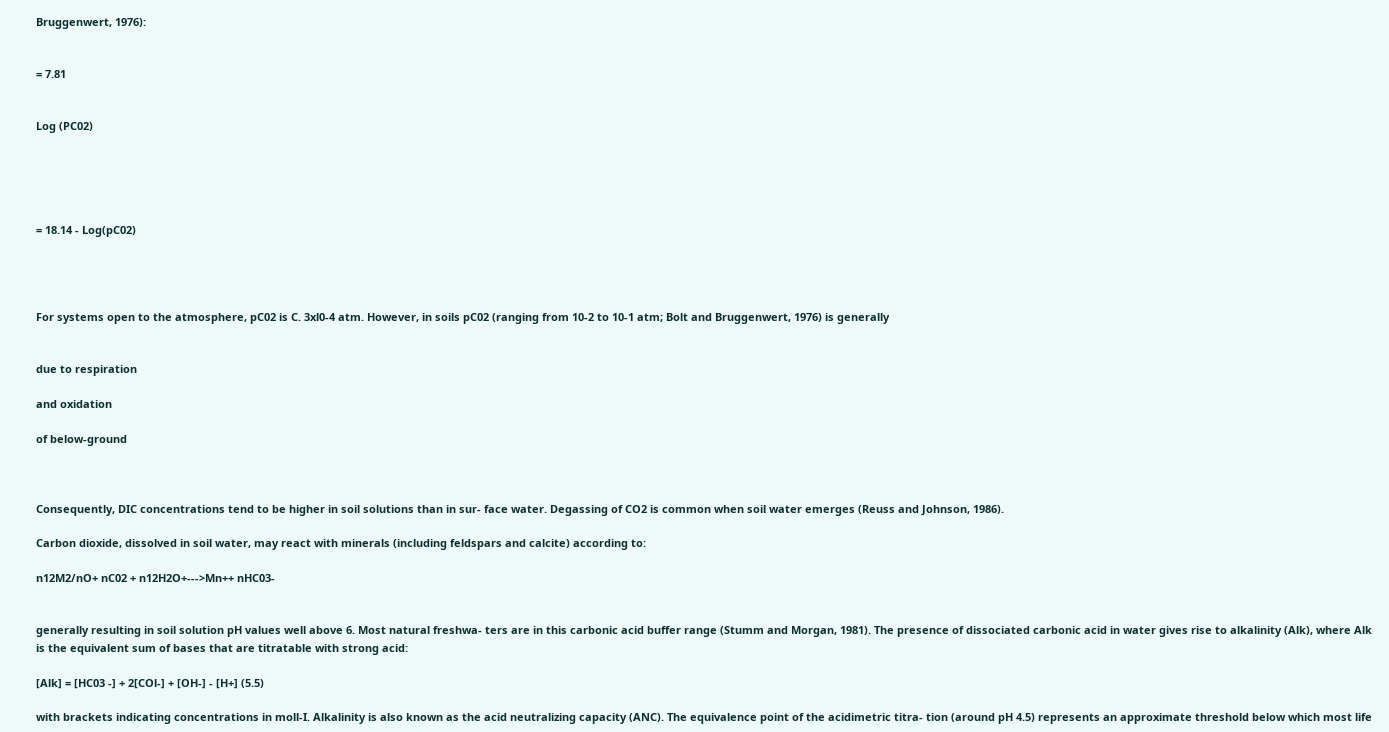Bruggenwert, 1976):


= 7.81


Log (PC02)





= 18.14 - Log(pC02)




For systems open to the atmosphere, pC02 is C. 3xl0-4 atm. However, in soils pC02 (ranging from 10-2 to 10-1 atm; Bolt and Bruggenwert, 1976) is generally


due to respiration

and oxidation

of below-ground



Consequently, DIC concentrations tend to be higher in soil solutions than in sur- face water. Degassing of CO2 is common when soil water emerges (Reuss and Johnson, 1986).

Carbon dioxide, dissolved in soil water, may react with minerals (including feldspars and calcite) according to:

n12M2/nO+ nC02 + n12H2O+--->Mn++ nHC03-


generally resulting in soil solution pH values well above 6. Most natural freshwa- ters are in this carbonic acid buffer range (Stumm and Morgan, 1981). The presence of dissociated carbonic acid in water gives rise to alkalinity (Alk), where Alk is the equivalent sum of bases that are titratable with strong acid:

[Alk] = [HC03 -] + 2[COl-] + [OH-] - [H+] (5.5)

with brackets indicating concentrations in moll-I. Alkalinity is also known as the acid neutralizing capacity (ANC). The equivalence point of the acidimetric titra- tion (around pH 4.5) represents an approximate threshold below which most life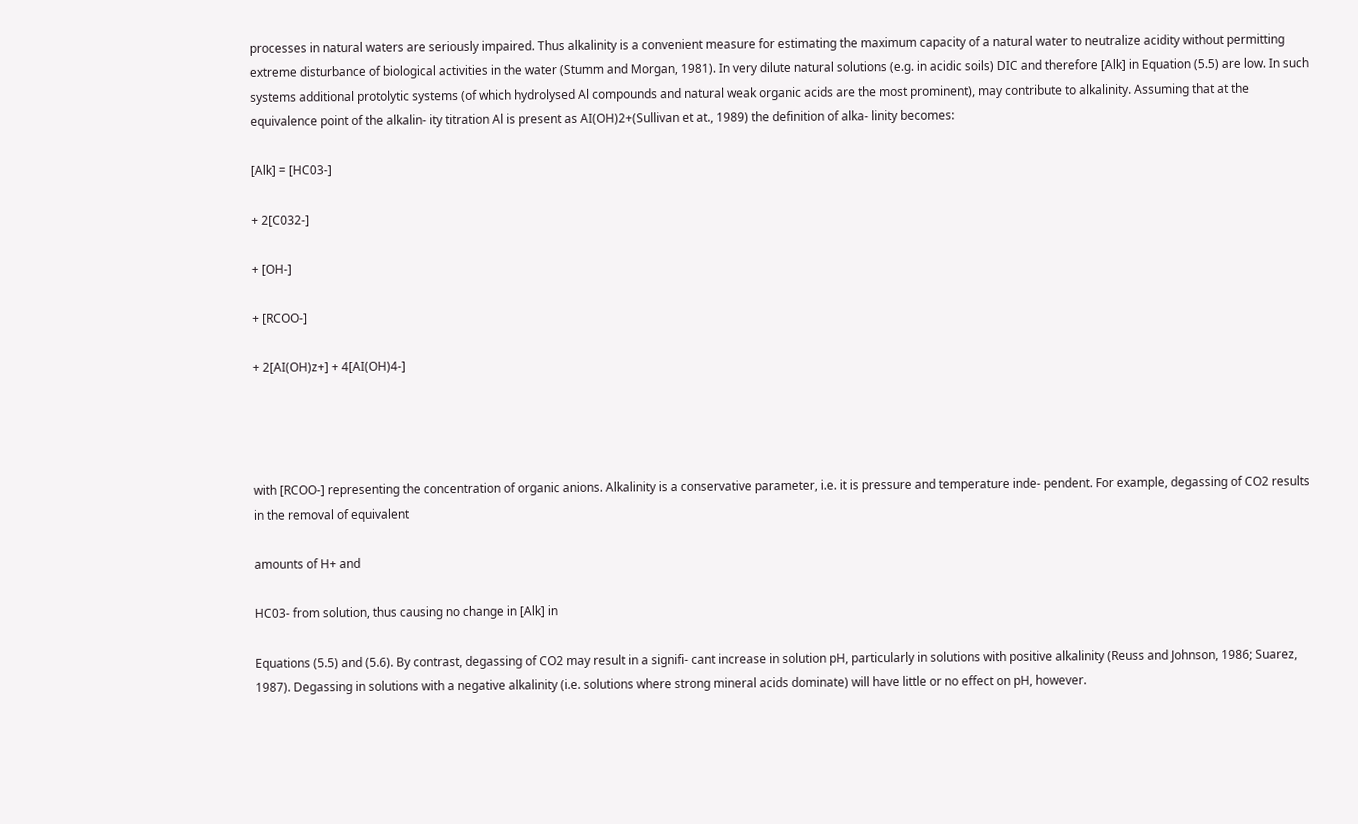processes in natural waters are seriously impaired. Thus alkalinity is a convenient measure for estimating the maximum capacity of a natural water to neutralize acidity without permitting extreme disturbance of biological activities in the water (Stumm and Morgan, 1981). In very dilute natural solutions (e.g. in acidic soils) DIC and therefore [Alk] in Equation (5.5) are low. In such systems additional protolytic systems (of which hydrolysed Al compounds and natural weak organic acids are the most prominent), may contribute to alkalinity. Assuming that at the equivalence point of the alkalin- ity titration Al is present as AI(OH)2+(Sullivan et at., 1989) the definition of alka- linity becomes:

[Alk] = [HC03-]

+ 2[C032-]

+ [OH-]

+ [RCOO-]

+ 2[AI(OH)z+] + 4[AI(OH)4-]




with [RCOO-] representing the concentration of organic anions. Alkalinity is a conservative parameter, i.e. it is pressure and temperature inde- pendent. For example, degassing of CO2 results in the removal of equivalent

amounts of H+ and

HC03- from solution, thus causing no change in [Alk] in

Equations (5.5) and (5.6). By contrast, degassing of CO2 may result in a signifi- cant increase in solution pH, particularly in solutions with positive alkalinity (Reuss and Johnson, 1986; Suarez, 1987). Degassing in solutions with a negative alkalinity (i.e. solutions where strong mineral acids dominate) will have little or no effect on pH, however.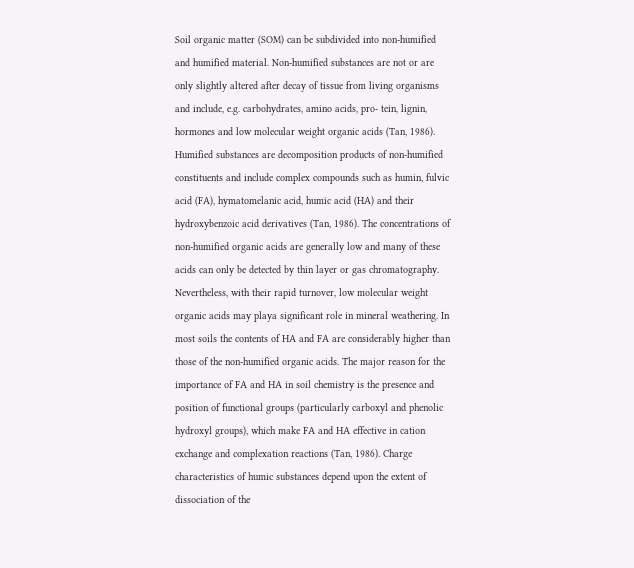Soil organic matter (SOM) can be subdivided into non-humified and humified material. Non-humified substances are not or are only slightly altered after decay of tissue from living organisms and include, e.g. carbohydrates, amino acids, pro- tein, lignin, hormones and low molecular weight organic acids (Tan, 1986). Humified substances are decomposition products of non-humified constituents and include complex compounds such as humin, fulvic acid (FA), hymatomelanic acid, humic acid (HA) and their hydroxybenzoic acid derivatives (Tan, 1986). The concentrations of non-humified organic acids are generally low and many of these acids can only be detected by thin layer or gas chromatography. Nevertheless, with their rapid turnover, low molecular weight organic acids may playa significant role in mineral weathering. In most soils the contents of HA and FA are considerably higher than those of the non-humified organic acids. The major reason for the importance of FA and HA in soil chemistry is the presence and position of functional groups (particularly carboxyl and phenolic hydroxyl groups), which make FA and HA effective in cation exchange and complexation reactions (Tan, 1986). Charge characteristics of humic substances depend upon the extent of dissociation of the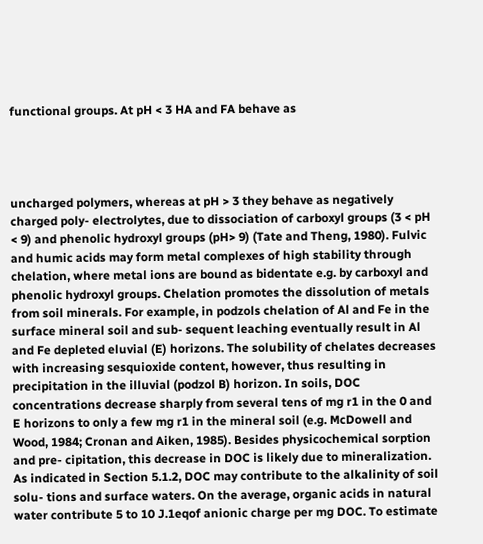functional groups. At pH < 3 HA and FA behave as




uncharged polymers, whereas at pH > 3 they behave as negatively charged poly- electrolytes, due to dissociation of carboxyl groups (3 < pH < 9) and phenolic hydroxyl groups (pH> 9) (Tate and Theng, 1980). Fulvic and humic acids may form metal complexes of high stability through chelation, where metal ions are bound as bidentate e.g. by carboxyl and phenolic hydroxyl groups. Chelation promotes the dissolution of metals from soil minerals. For example, in podzols chelation of Al and Fe in the surface mineral soil and sub- sequent leaching eventually result in Al and Fe depleted eluvial (E) horizons. The solubility of chelates decreases with increasing sesquioxide content, however, thus resulting in precipitation in the illuvial (podzol B) horizon. In soils, DOC concentrations decrease sharply from several tens of mg r1 in the 0 and E horizons to only a few mg r1 in the mineral soil (e.g. McDowell and Wood, 1984; Cronan and Aiken, 1985). Besides physicochemical sorption and pre- cipitation, this decrease in DOC is likely due to mineralization. As indicated in Section 5.1.2, DOC may contribute to the alkalinity of soil solu- tions and surface waters. On the average, organic acids in natural water contribute 5 to 10 J.1eqof anionic charge per mg DOC. To estimate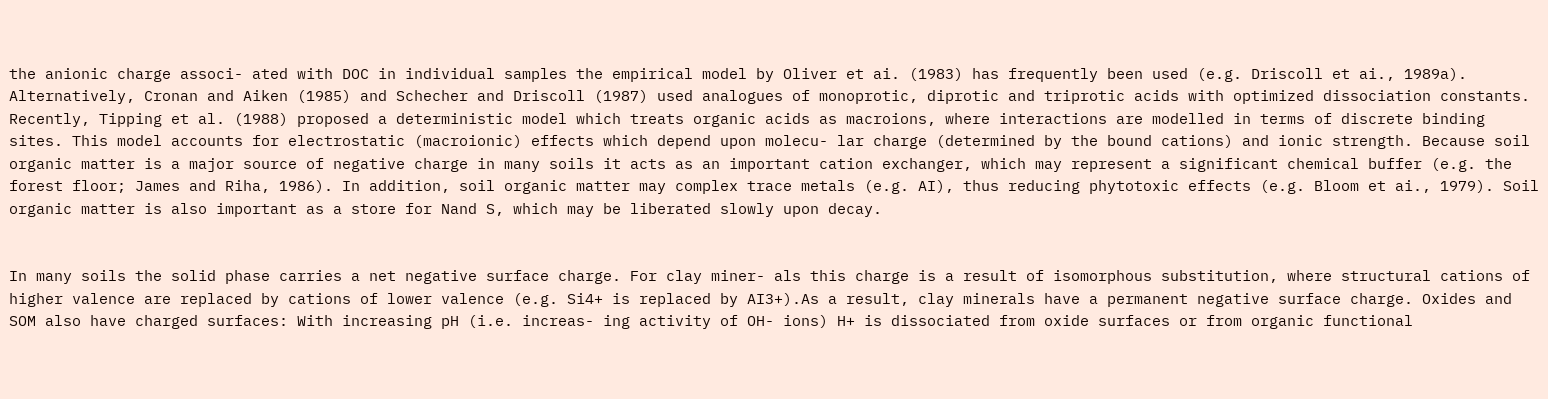the anionic charge associ- ated with DOC in individual samples the empirical model by Oliver et ai. (1983) has frequently been used (e.g. Driscoll et ai., 1989a). Alternatively, Cronan and Aiken (1985) and Schecher and Driscoll (1987) used analogues of monoprotic, diprotic and triprotic acids with optimized dissociation constants. Recently, Tipping et al. (1988) proposed a deterministic model which treats organic acids as macroions, where interactions are modelled in terms of discrete binding sites. This model accounts for electrostatic (macroionic) effects which depend upon molecu- lar charge (determined by the bound cations) and ionic strength. Because soil organic matter is a major source of negative charge in many soils it acts as an important cation exchanger, which may represent a significant chemical buffer (e.g. the forest floor; James and Riha, 1986). In addition, soil organic matter may complex trace metals (e.g. AI), thus reducing phytotoxic effects (e.g. Bloom et ai., 1979). Soil organic matter is also important as a store for Nand S, which may be liberated slowly upon decay.


In many soils the solid phase carries a net negative surface charge. For clay miner- als this charge is a result of isomorphous substitution, where structural cations of higher valence are replaced by cations of lower valence (e.g. Si4+ is replaced by AI3+).As a result, clay minerals have a permanent negative surface charge. Oxides and SOM also have charged surfaces: With increasing pH (i.e. increas- ing activity of OH- ions) H+ is dissociated from oxide surfaces or from organic functional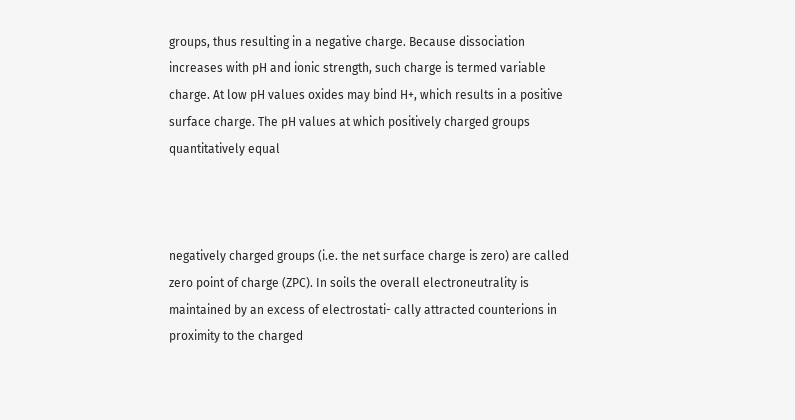groups, thus resulting in a negative charge. Because dissociation increases with pH and ionic strength, such charge is termed variable charge. At low pH values oxides may bind H+, which results in a positive surface charge. The pH values at which positively charged groups quantitatively equal



negatively charged groups (i.e. the net surface charge is zero) are called zero point of charge (ZPC). In soils the overall electroneutrality is maintained by an excess of electrostati- cally attracted counterions in proximity to the charged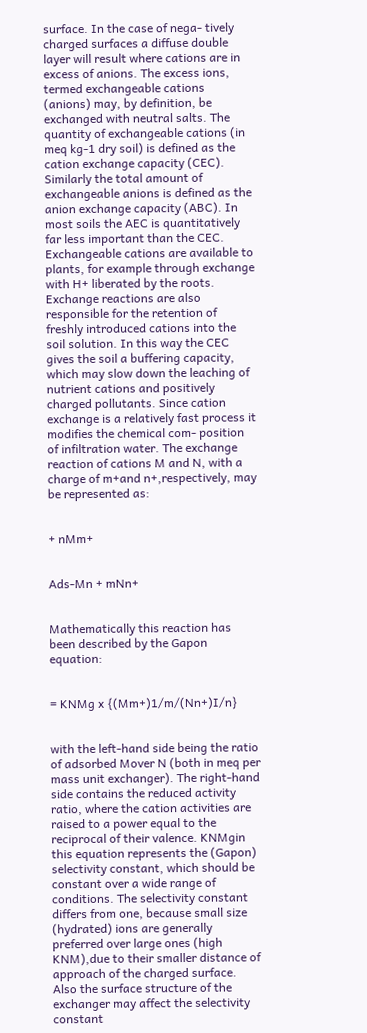surface. In the case of nega- tively charged surfaces a diffuse double layer will result where cations are in excess of anions. The excess ions, termed exchangeable cations (anions) may, by definition, be exchanged with neutral salts. The quantity of exchangeable cations (in meq kg-1 dry soil) is defined as the cation exchange capacity (CEC). Similarly the total amount of exchangeable anions is defined as the anion exchange capacity (ABC). In most soils the AEC is quantitatively far less important than the CEC. Exchangeable cations are available to plants, for example through exchange with H+ liberated by the roots. Exchange reactions are also responsible for the retention of freshly introduced cations into the soil solution. In this way the CEC gives the soil a buffering capacity, which may slow down the leaching of nutrient cations and positively charged pollutants. Since cation exchange is a relatively fast process it modifies the chemical com- position of infiltration water. The exchange reaction of cations M and N, with a charge of m+and n+,respectively, may be represented as:


+ nMm+


Ads-Mn + mNn+


Mathematically this reaction has been described by the Gapon equation:


= KNMg x {(Mm+)1/m/(Nn+)I/n}


with the left-hand side being the ratio of adsorbed Mover N (both in meq per mass unit exchanger). The right-hand side contains the reduced activity ratio, where the cation activities are raised to a power equal to the reciprocal of their valence. KNMgin this equation represents the (Gapon) selectivity constant, which should be constant over a wide range of conditions. The selectivity constant differs from one, because small size (hydrated) ions are generally preferred over large ones (high KNM),due to their smaller distance of approach of the charged surface. Also the surface structure of the exchanger may affect the selectivity constant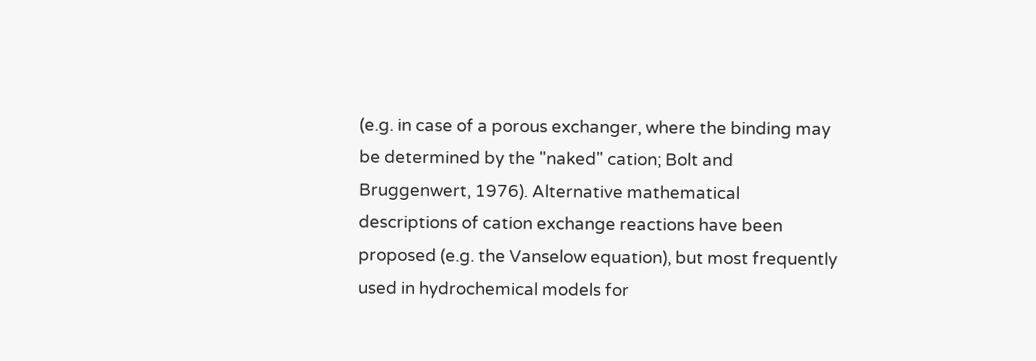(e.g. in case of a porous exchanger, where the binding may be determined by the "naked" cation; Bolt and Bruggenwert, 1976). Alternative mathematical descriptions of cation exchange reactions have been proposed (e.g. the Vanselow equation), but most frequently used in hydrochemical models for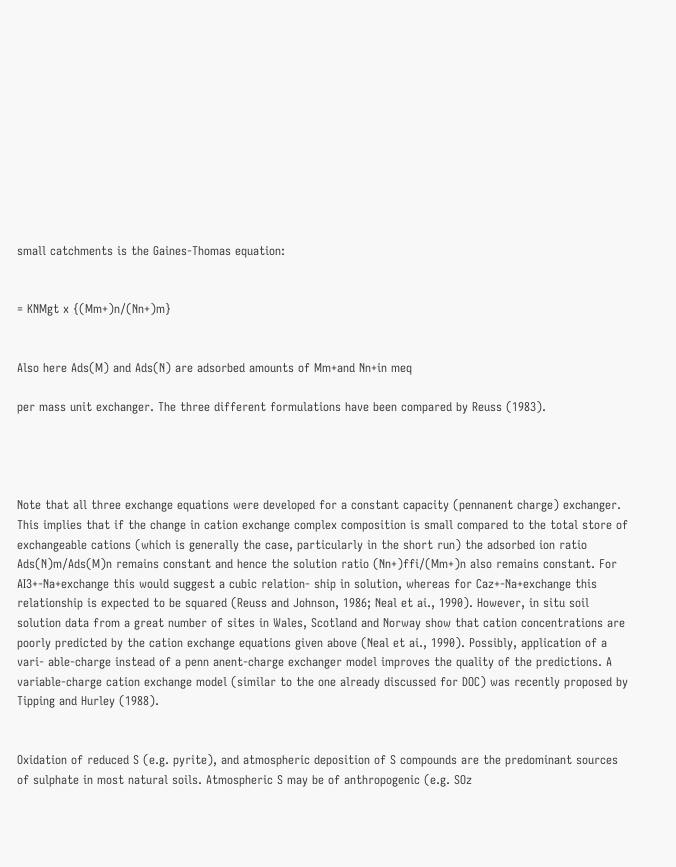small catchments is the Gaines-Thomas equation:


= KNMgt x {(Mm+)n/(Nn+)m}


Also here Ads(M) and Ads(N) are adsorbed amounts of Mm+and Nn+in meq

per mass unit exchanger. The three different formulations have been compared by Reuss (1983).




Note that all three exchange equations were developed for a constant capacity (pennanent charge) exchanger. This implies that if the change in cation exchange complex composition is small compared to the total store of exchangeable cations (which is generally the case, particularly in the short run) the adsorbed ion ratio Ads(N)m/Ads(M)n remains constant and hence the solution ratio (Nn+)ffi/(Mm+)n also remains constant. For AI3+-Na+exchange this would suggest a cubic relation- ship in solution, whereas for Caz+-Na+exchange this relationship is expected to be squared (Reuss and Johnson, 1986; Neal et ai., 1990). However, in situ soil solution data from a great number of sites in Wales, Scotland and Norway show that cation concentrations are poorly predicted by the cation exchange equations given above (Neal et ai., 1990). Possibly, application of a vari- able-charge instead of a penn anent-charge exchanger model improves the quality of the predictions. A variable-charge cation exchange model (similar to the one already discussed for DOC) was recently proposed by Tipping and Hurley (1988).


Oxidation of reduced S (e.g. pyrite), and atmospheric deposition of S compounds are the predominant sources of sulphate in most natural soils. Atmospheric S may be of anthropogenic (e.g. SOz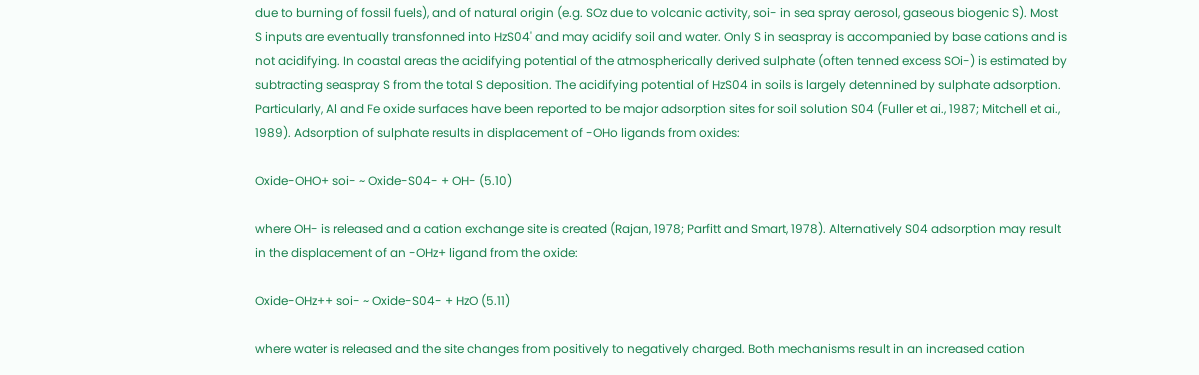due to burning of fossil fuels), and of natural origin (e.g. SOz due to volcanic activity, soi- in sea spray aerosol, gaseous biogenic S). Most S inputs are eventually transfonned into HzS04' and may acidify soil and water. Only S in seaspray is accompanied by base cations and is not acidifying. In coastal areas the acidifying potential of the atmospherically derived sulphate (often tenned excess SOi-) is estimated by subtracting seaspray S from the total S deposition. The acidifying potential of HzS04 in soils is largely detennined by sulphate adsorption. Particularly, Al and Fe oxide surfaces have been reported to be major adsorption sites for soil solution S04 (Fuller et ai., 1987; Mitchell et ai., 1989). Adsorption of sulphate results in displacement of -OHo ligands from oxides:

Oxide-OHO+ soi- ~ Oxide-S04- + OH- (5.10)

where OH- is released and a cation exchange site is created (Rajan, 1978; Parfitt and Smart, 1978). Alternatively S04 adsorption may result in the displacement of an -OHz+ ligand from the oxide:

Oxide-OHz++ soi- ~ Oxide-S04- + HzO (5.11)

where water is released and the site changes from positively to negatively charged. Both mechanisms result in an increased cation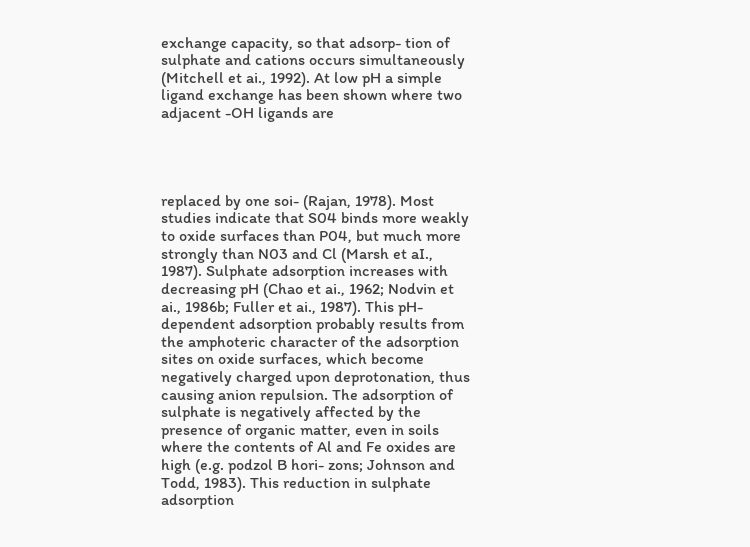exchange capacity, so that adsorp- tion of sulphate and cations occurs simultaneously (Mitchell et ai., 1992). At low pH a simple ligand exchange has been shown where two adjacent -OH ligands are




replaced by one soi- (Rajan, 1978). Most studies indicate that S04 binds more weakly to oxide surfaces than P04, but much more strongly than N03 and Cl (Marsh et aI., 1987). Sulphate adsorption increases with decreasing pH (Chao et ai., 1962; Nodvin et ai., 1986b; Fuller et ai., 1987). This pH-dependent adsorption probably results from the amphoteric character of the adsorption sites on oxide surfaces, which become negatively charged upon deprotonation, thus causing anion repulsion. The adsorption of sulphate is negatively affected by the presence of organic matter, even in soils where the contents of Al and Fe oxides are high (e.g. podzol B hori- zons; Johnson and Todd, 1983). This reduction in sulphate adsorption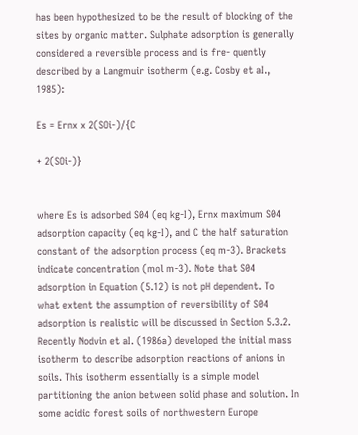has been hypothesized to be the result of blocking of the sites by organic matter. Sulphate adsorption is generally considered a reversible process and is fre- quently described by a Langmuir isotherm (e.g. Cosby et aI., 1985):

Es = Ernx x 2(SOi-)/{C

+ 2(SOi-)}


where Es is adsorbed S04 (eq kg-I), Ernx maximum S04 adsorption capacity (eq kg-I), and C the half saturation constant of the adsorption process (eq m-3). Brackets indicate concentration (mol m-3). Note that S04 adsorption in Equation (5.12) is not pH dependent. To what extent the assumption of reversibility of S04 adsorption is realistic will be discussed in Section 5.3.2. Recently Nodvin et aI. (1986a) developed the initial mass isotherm to describe adsorption reactions of anions in soils. This isotherm essentially is a simple model partitioning the anion between solid phase and solution. In some acidic forest soils of northwestern Europe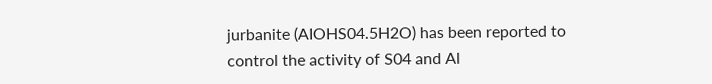jurbanite (AIOHS04.5H2O) has been reported to control the activity of S04 and Al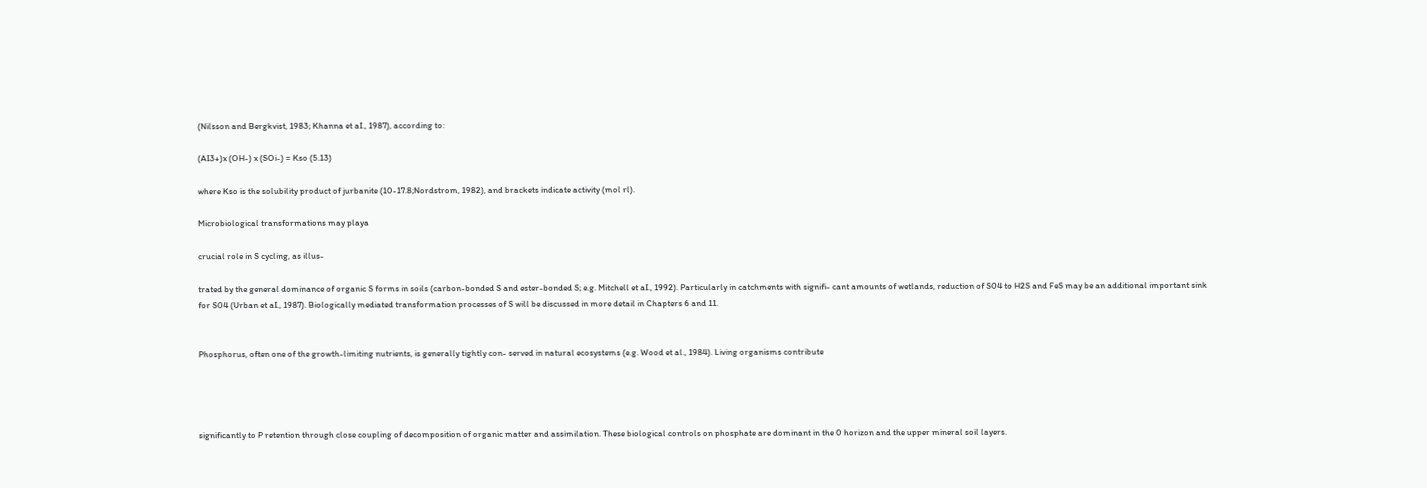(Nilsson and Bergkvist, 1983; Khanna et aI., 1987), according to:

(AI3+)x (OH-) x (SOi-) = Kso (5.13)

where Kso is the solubility product of jurbanite (10-17.8;Nordstrom, 1982), and brackets indicate activity (mol rl).

Microbiological transformations may playa

crucial role in S cycling, as illus-

trated by the general dominance of organic S forms in soils (carbon-bonded S and ester-bonded S; e.g. Mitchell et aI., 1992). Particularly in catchments with signifi- cant amounts of wetlands, reduction of S04 to H2S and FeS may be an additional important sink for S04 (Urban et aI., 1987). Biologically mediated transformation processes of S will be discussed in more detail in Chapters 6 and 11.


Phosphorus, often one of the growth-limiting nutrients, is generally tightly con- served in natural ecosystems (e.g. Wood et al., 1984). Living organisms contribute




significantly to P retention through close coupling of decomposition of organic matter and assimilation. These biological controls on phosphate are dominant in the 0 horizon and the upper mineral soil layers.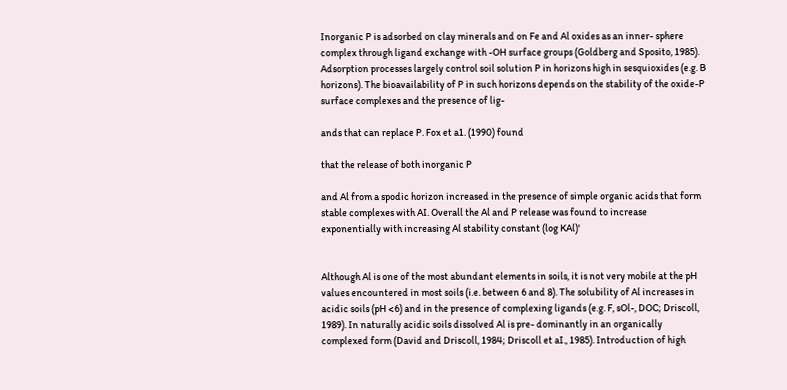Inorganic P is adsorbed on clay minerals and on Fe and Al oxides as an inner- sphere complex through ligand exchange with -OH surface groups (Goldberg and Sposito, 1985). Adsorption processes largely control soil solution P in horizons high in sesquioxides (e.g. B horizons). The bioavailability of P in such horizons depends on the stability of the oxide-P surface complexes and the presence of lig-

ands that can replace P. Fox et a1. (1990) found

that the release of both inorganic P

and Al from a spodic horizon increased in the presence of simple organic acids that form stable complexes with AI. Overall the Al and P release was found to increase exponentially with increasing Al stability constant (log KAl)'


Although Al is one of the most abundant elements in soils, it is not very mobile at the pH values encountered in most soils (i.e. between 6 and 8). The solubility of Al increases in acidic soils (pH <6) and in the presence of complexing ligands (e.g. F, sOl-, DOC; Driscoll, 1989). In naturally acidic soils dissolved Al is pre- dominantly in an organically complexed form (David and Driscoll, 1984; Driscoll et aI., 1985). Introduction of high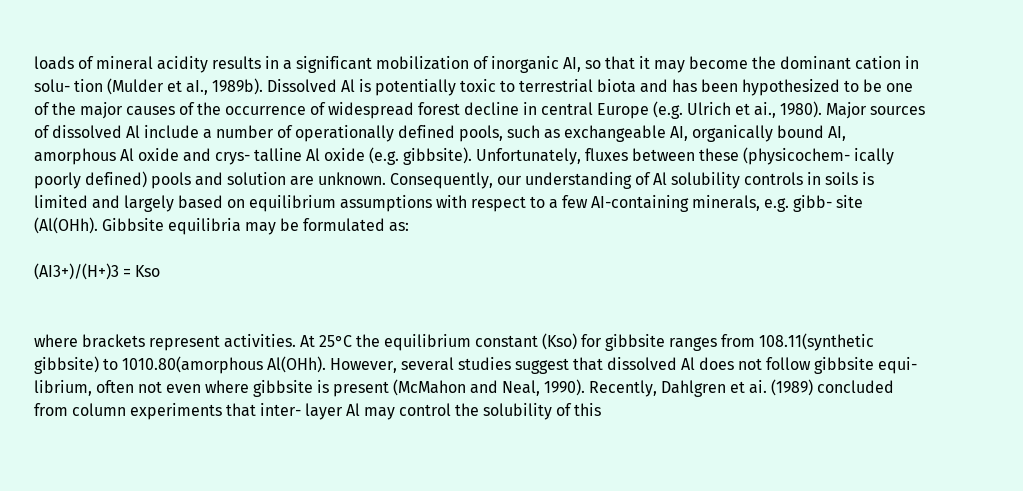loads of mineral acidity results in a significant mobilization of inorganic AI, so that it may become the dominant cation in solu- tion (Mulder et aI., 1989b). Dissolved Al is potentially toxic to terrestrial biota and has been hypothesized to be one of the major causes of the occurrence of widespread forest decline in central Europe (e.g. Ulrich et ai., 1980). Major sources of dissolved Al include a number of operationally defined pools, such as exchangeable AI, organically bound AI, amorphous Al oxide and crys- talline Al oxide (e.g. gibbsite). Unfortunately, fluxes between these (physicochem- ically poorly defined) pools and solution are unknown. Consequently, our understanding of Al solubility controls in soils is limited and largely based on equilibrium assumptions with respect to a few AI-containing minerals, e.g. gibb- site (Al(OHh). Gibbsite equilibria may be formulated as:

(AI3+)/(H+)3 = Kso


where brackets represent activities. At 25°C the equilibrium constant (Kso) for gibbsite ranges from 108.11(synthetic gibbsite) to 1010.80(amorphous Al(OHh). However, several studies suggest that dissolved Al does not follow gibbsite equi- librium, often not even where gibbsite is present (McMahon and Neal, 1990). Recently, Dahlgren et ai. (1989) concluded from column experiments that inter- layer Al may control the solubility of this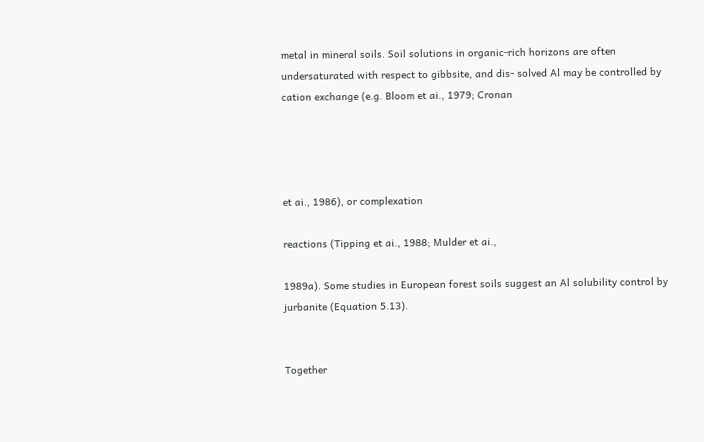metal in mineral soils. Soil solutions in organic-rich horizons are often undersaturated with respect to gibbsite, and dis- solved Al may be controlled by cation exchange (e.g. Bloom et ai., 1979; Cronan




et ai., 1986), or complexation

reactions (Tipping et ai., 1988; Mulder et ai.,

1989a). Some studies in European forest soils suggest an Al solubility control by jurbanite (Equation 5.13).


Together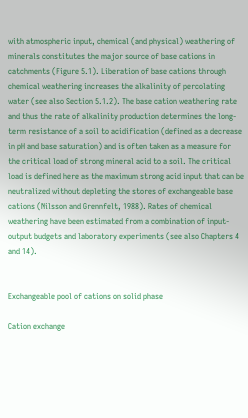with atmospheric input, chemical (and physical) weathering of minerals constitutes the major source of base cations in catchments (Figure 5.1). Liberation of base cations through chemical weathering increases the alkalinity of percolating water (see also Section 5.1.2). The base cation weathering rate and thus the rate of alkalinity production determines the long-term resistance of a soil to acidification (defined as a decrease in pH and base saturation) and is often taken as a measure for the critical load of strong mineral acid to a soil. The critical load is defined here as the maximum strong acid input that can be neutralized without depleting the stores of exchangeable base cations (Nilsson and Grennfelt, 1988). Rates of chemical weathering have been estimated from a combination of input-output budgets and laboratory experiments (see also Chapters 4 and 14).


Exchangeable pool of cations on solid phase

Cation exchange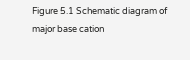Figure 5.1 Schematic diagram of major base cation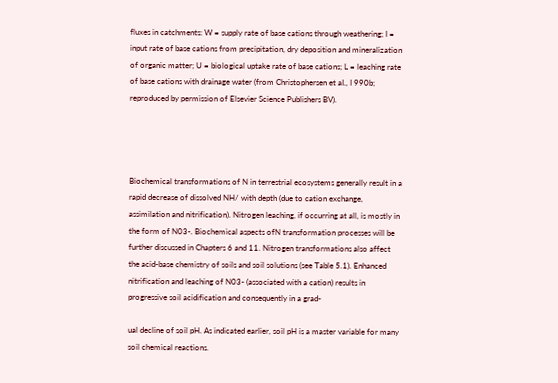fluxes in catchments: W = supply rate of base cations through weathering; I = input rate of base cations from precipitation, dry deposition and mineralization of organic matter; U = biological uptake rate of base cations; L = leaching rate of base cations with drainage water (from Christophersen et aI., I 990b; reproduced by permission of Elsevier Science Publishers BV).




Biochemical transformations of N in terrestrial ecosystems generally result in a rapid decrease of dissolved NH/ with depth (due to cation exchange, assimilation and nitrification). Nitrogen leaching, if occurring at all, is mostly in the form of N03-. Biochemical aspects ofN transformation processes will be further discussed in Chapters 6 and 11. Nitrogen transformations also affect the acid-base chemistry of soils and soil solutions (see Table 5.1). Enhanced nitrification and leaching of N03- (associated with a cation) results in progressive soil acidification and consequently in a grad-

ual decline of soil pH. As indicated earlier, soil pH is a master variable for many soil chemical reactions.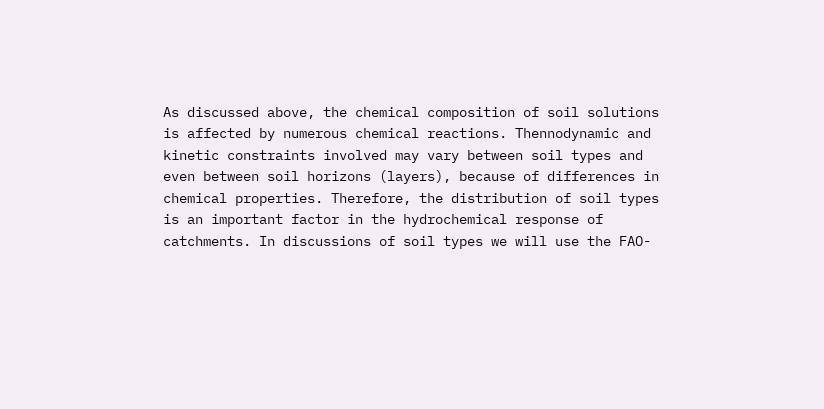As discussed above, the chemical composition of soil solutions is affected by numerous chemical reactions. Thennodynamic and kinetic constraints involved may vary between soil types and even between soil horizons (layers), because of differences in chemical properties. Therefore, the distribution of soil types is an important factor in the hydrochemical response of catchments. In discussions of soil types we will use the FAO-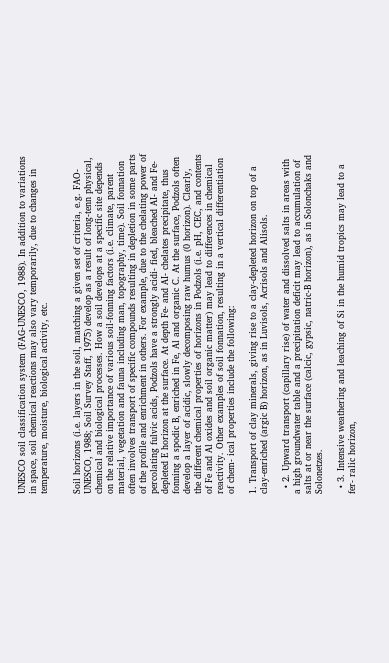UNESCO soil classification system (FAG-UNESCO, 1988). In addition to variations in space, soil chemical reactions may also vary temporarily, due to changes in temperature, moisture, biological activity, etc.


Soil horizons (i.e. layers in the soil, matching a given set of criteria, e.g. FAO-UNESCO, 1988; Soil Survey Staff, 1975) develop as a result of long-tenn physical, chemical and biological processes. How a soil develops at a specific site depends on the relative importance of various soil-fonning factors (i.e. climate, parent material, vegetation and fauna including man, topography, time). Soil fonnation often involves transport of specific compounds resulting in depletion in some parts of the profile and enrichment in others. For example, due to the chelating power of percolating fulvic acids, Podzols have a strongly acidi- fied, bleached AI- and Fe-depleted E horizon at the surface. At depth Fe- and AI- chelates precipitate, thus fonning a spodic B, enriched in Fe, Al and organic C. At the surface, Podzols often develop a layer of acidic, slowly decomposing raw humus (0 horizon). Clearly, the different chemical properties of horizons in Podzols (i.e. pH, CEC, and contents of Fe and Al oxides and soil organic matter) may lead to differences in chemical reactivity. Other examples of soil fonnation, resulting in a vertical differentiation of chem- ical properties include the following:

1. Transport of clay minerals, giving rise to a clay-depleted horizon on top of a clay-enriched (argic B) horizon, as in Luvisols, Acrisols and Alisols.

  • 2. Upward transport (capillary rise) of water and dissolved salts in areas with a high groundwater table and a precipitation deficit may lead to accumulation of salts at or near the surface (calcic, gypsic, natric-B horizon), as in Solonchaks and Solonetzes.

  • 3. Intensive weathering and leaching of Si in the humid tropics may lead to a fer- ralic horizon,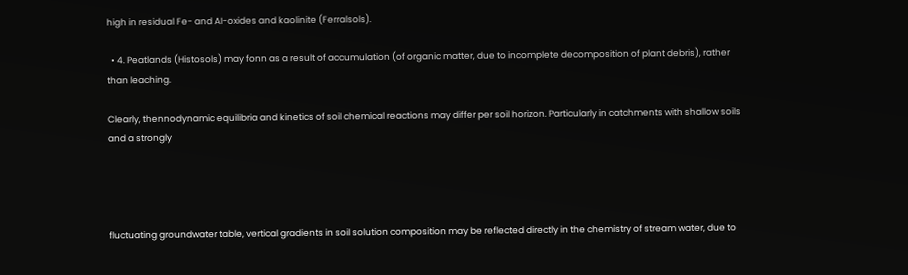high in residual Fe- and AI-oxides and kaolinite (Ferralsols).

  • 4. Peatlands (Histosols) may fonn as a result of accumulation (of organic matter, due to incomplete decomposition of plant debris), rather than leaching.

Clearly, thennodynamic equilibria and kinetics of soil chemical reactions may differ per soil horizon. Particularly in catchments with shallow soils and a strongly




fluctuating groundwater table, vertical gradients in soil solution composition may be reflected directly in the chemistry of stream water, due to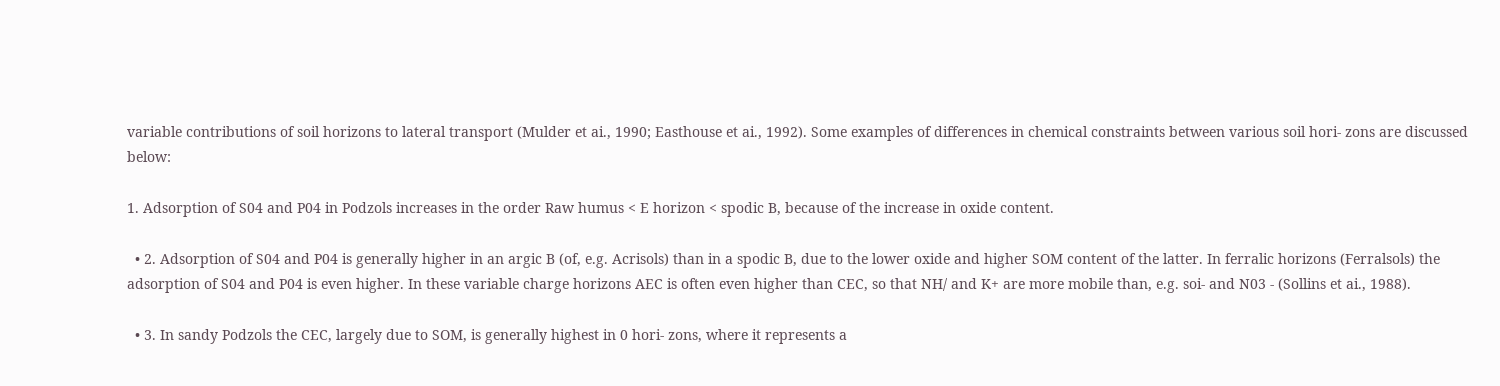variable contributions of soil horizons to lateral transport (Mulder et ai., 1990; Easthouse et ai., 1992). Some examples of differences in chemical constraints between various soil hori- zons are discussed below:

1. Adsorption of S04 and P04 in Podzols increases in the order Raw humus < E horizon < spodic B, because of the increase in oxide content.

  • 2. Adsorption of S04 and P04 is generally higher in an argic B (of, e.g. Acrisols) than in a spodic B, due to the lower oxide and higher SOM content of the latter. In ferralic horizons (Ferralsols) the adsorption of S04 and P04 is even higher. In these variable charge horizons AEC is often even higher than CEC, so that NH/ and K+ are more mobile than, e.g. soi- and N03 - (Sollins et ai., 1988).

  • 3. In sandy Podzols the CEC, largely due to SOM, is generally highest in 0 hori- zons, where it represents a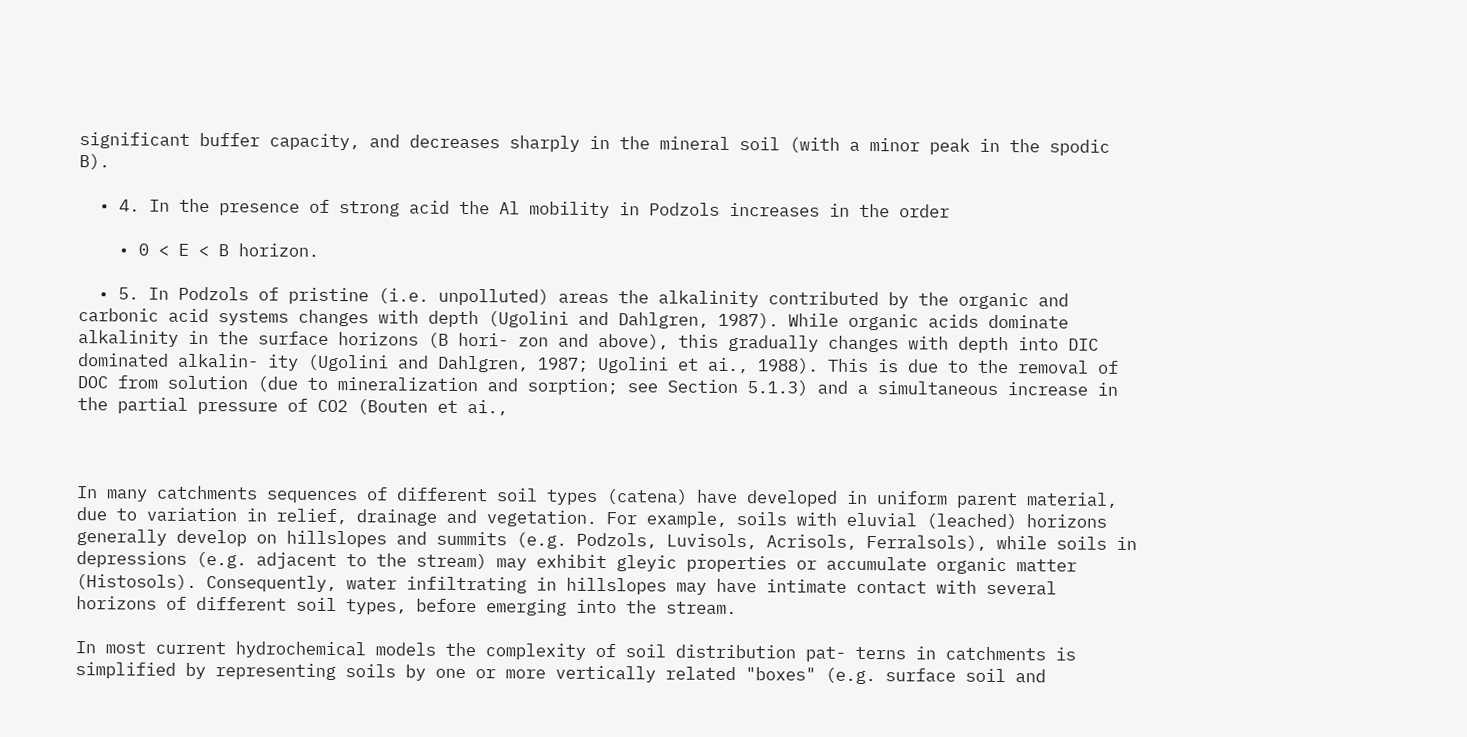significant buffer capacity, and decreases sharply in the mineral soil (with a minor peak in the spodic B).

  • 4. In the presence of strong acid the Al mobility in Podzols increases in the order

    • 0 < E < B horizon.

  • 5. In Podzols of pristine (i.e. unpolluted) areas the alkalinity contributed by the organic and carbonic acid systems changes with depth (Ugolini and Dahlgren, 1987). While organic acids dominate alkalinity in the surface horizons (B hori- zon and above), this gradually changes with depth into DIC dominated alkalin- ity (Ugolini and Dahlgren, 1987; Ugolini et ai., 1988). This is due to the removal of DOC from solution (due to mineralization and sorption; see Section 5.1.3) and a simultaneous increase in the partial pressure of CO2 (Bouten et ai.,



In many catchments sequences of different soil types (catena) have developed in uniform parent material, due to variation in relief, drainage and vegetation. For example, soils with eluvial (leached) horizons generally develop on hillslopes and summits (e.g. Podzols, Luvisols, Acrisols, Ferralsols), while soils in depressions (e.g. adjacent to the stream) may exhibit gleyic properties or accumulate organic matter (Histosols). Consequently, water infiltrating in hillslopes may have intimate contact with several horizons of different soil types, before emerging into the stream.

In most current hydrochemical models the complexity of soil distribution pat- terns in catchments is simplified by representing soils by one or more vertically related "boxes" (e.g. surface soil and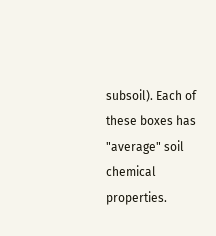subsoil). Each of these boxes has "average" soil chemical properties.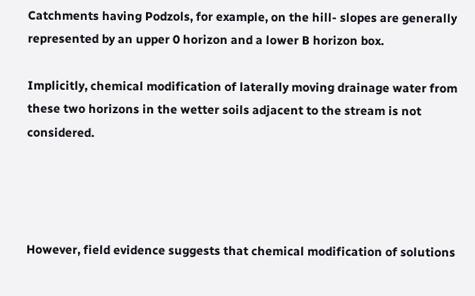Catchments having Podzols, for example, on the hill- slopes are generally represented by an upper 0 horizon and a lower B horizon box.

Implicitly, chemical modification of laterally moving drainage water from these two horizons in the wetter soils adjacent to the stream is not considered.




However, field evidence suggests that chemical modification of solutions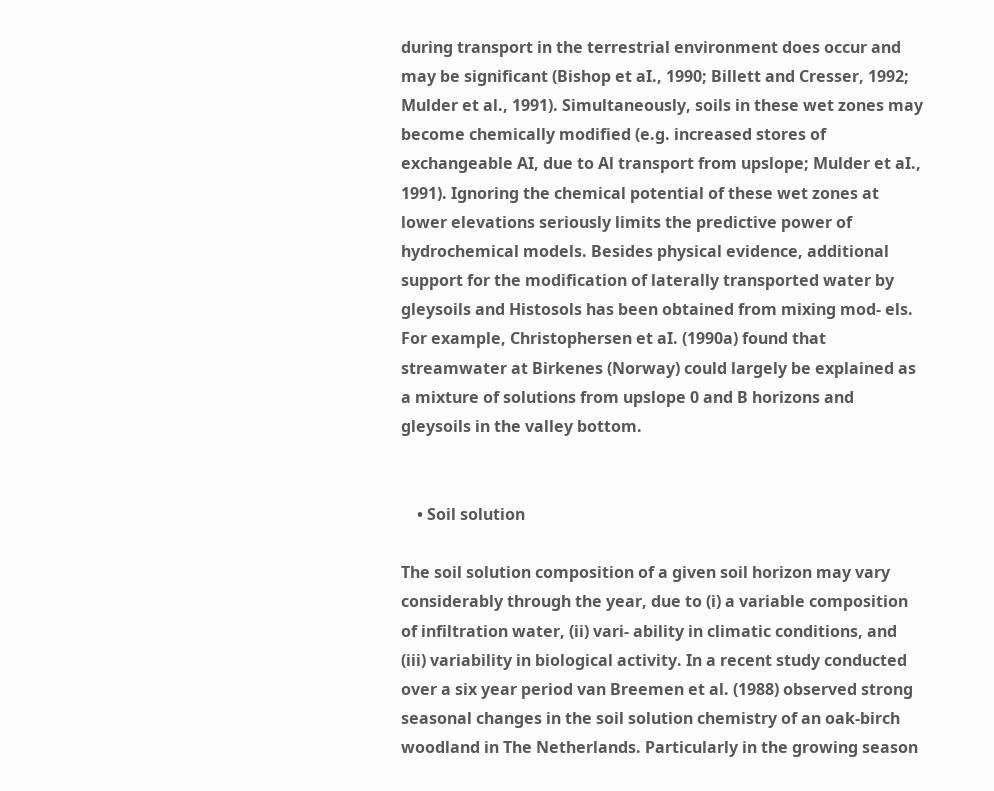during transport in the terrestrial environment does occur and may be significant (Bishop et aI., 1990; Billett and Cresser, 1992; Mulder et al., 1991). Simultaneously, soils in these wet zones may become chemically modified (e.g. increased stores of exchangeable AI, due to Al transport from upslope; Mulder et aI., 1991). Ignoring the chemical potential of these wet zones at lower elevations seriously limits the predictive power of hydrochemical models. Besides physical evidence, additional support for the modification of laterally transported water by gleysoils and Histosols has been obtained from mixing mod- els. For example, Christophersen et aI. (1990a) found that streamwater at Birkenes (Norway) could largely be explained as a mixture of solutions from upslope 0 and B horizons and gleysoils in the valley bottom.


    • Soil solution

The soil solution composition of a given soil horizon may vary considerably through the year, due to (i) a variable composition of infiltration water, (ii) vari- ability in climatic conditions, and (iii) variability in biological activity. In a recent study conducted over a six year period van Breemen et al. (1988) observed strong seasonal changes in the soil solution chemistry of an oak-birch woodland in The Netherlands. Particularly in the growing season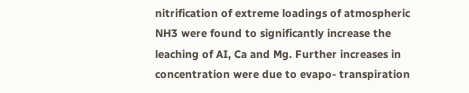nitrification of extreme loadings of atmospheric NH3 were found to significantly increase the leaching of AI, Ca and Mg. Further increases in concentration were due to evapo- transpiration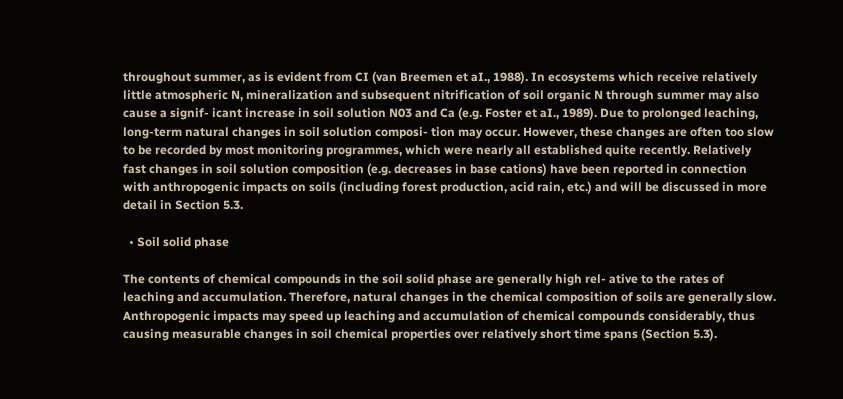throughout summer, as is evident from CI (van Breemen et aI., 1988). In ecosystems which receive relatively little atmospheric N, mineralization and subsequent nitrification of soil organic N through summer may also cause a signif- icant increase in soil solution N03 and Ca (e.g. Foster et aI., 1989). Due to prolonged leaching, long-term natural changes in soil solution composi- tion may occur. However, these changes are often too slow to be recorded by most monitoring programmes, which were nearly all established quite recently. Relatively fast changes in soil solution composition (e.g. decreases in base cations) have been reported in connection with anthropogenic impacts on soils (including forest production, acid rain, etc.) and will be discussed in more detail in Section 5.3.

  • Soil solid phase

The contents of chemical compounds in the soil solid phase are generally high rel- ative to the rates of leaching and accumulation. Therefore, natural changes in the chemical composition of soils are generally slow. Anthropogenic impacts may speed up leaching and accumulation of chemical compounds considerably, thus causing measurable changes in soil chemical properties over relatively short time spans (Section 5.3).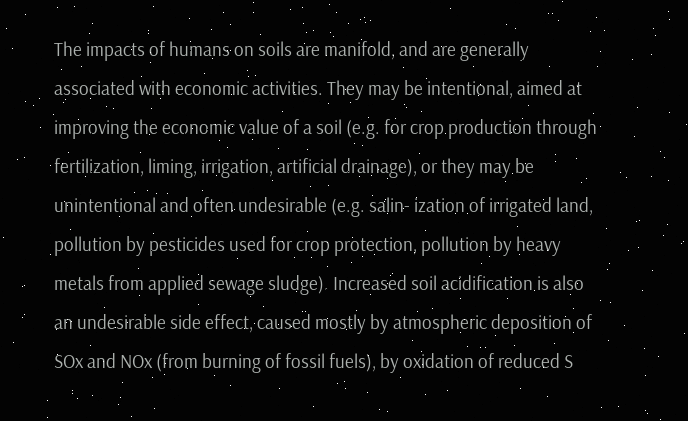The impacts of humans on soils are manifold, and are generally associated with economic activities. They may be intentional, aimed at improving the economic value of a soil (e.g. for crop production through fertilization, liming, irrigation, artificial drainage), or they may be unintentional and often undesirable (e.g. salin- ization of irrigated land, pollution by pesticides used for crop protection, pollution by heavy metals from applied sewage sludge). Increased soil acidification is also an undesirable side effect, caused mostly by atmospheric deposition of SOx and NOx (from burning of fossil fuels), by oxidation of reduced S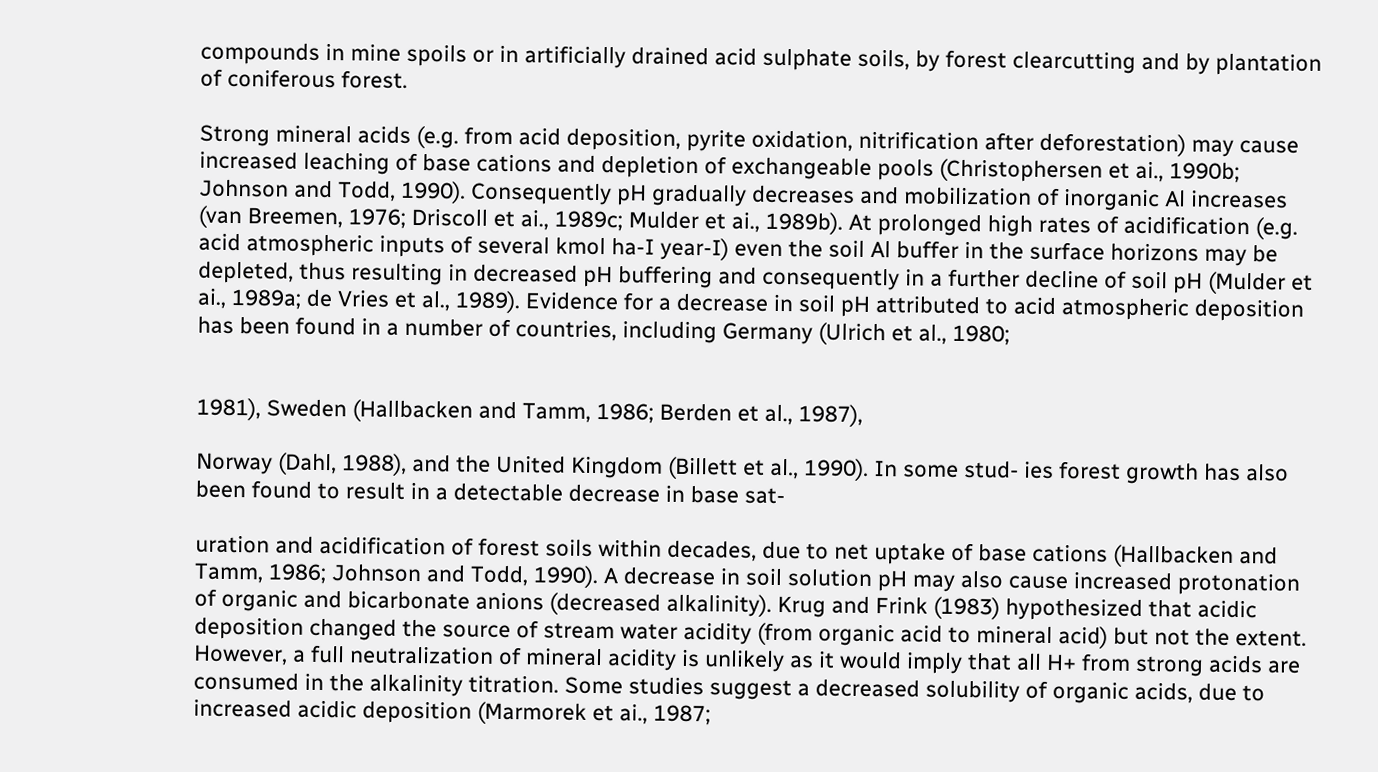compounds in mine spoils or in artificially drained acid sulphate soils, by forest clearcutting and by plantation of coniferous forest.

Strong mineral acids (e.g. from acid deposition, pyrite oxidation, nitrification after deforestation) may cause increased leaching of base cations and depletion of exchangeable pools (Christophersen et ai., 1990b; Johnson and Todd, 1990). Consequently pH gradually decreases and mobilization of inorganic Al increases (van Breemen, 1976; Driscoll et ai., 1989c; Mulder et ai., 1989b). At prolonged high rates of acidification (e.g. acid atmospheric inputs of several kmol ha-I year-I) even the soil Al buffer in the surface horizons may be depleted, thus resulting in decreased pH buffering and consequently in a further decline of soil pH (Mulder et ai., 1989a; de Vries et al., 1989). Evidence for a decrease in soil pH attributed to acid atmospheric deposition has been found in a number of countries, including Germany (Ulrich et al., 1980;


1981), Sweden (Hallbacken and Tamm, 1986; Berden et al., 1987),

Norway (Dahl, 1988), and the United Kingdom (Billett et al., 1990). In some stud- ies forest growth has also been found to result in a detectable decrease in base sat-

uration and acidification of forest soils within decades, due to net uptake of base cations (Hallbacken and Tamm, 1986; Johnson and Todd, 1990). A decrease in soil solution pH may also cause increased protonation of organic and bicarbonate anions (decreased alkalinity). Krug and Frink (1983) hypothesized that acidic deposition changed the source of stream water acidity (from organic acid to mineral acid) but not the extent. However, a full neutralization of mineral acidity is unlikely as it would imply that all H+ from strong acids are consumed in the alkalinity titration. Some studies suggest a decreased solubility of organic acids, due to increased acidic deposition (Marmorek et ai., 1987;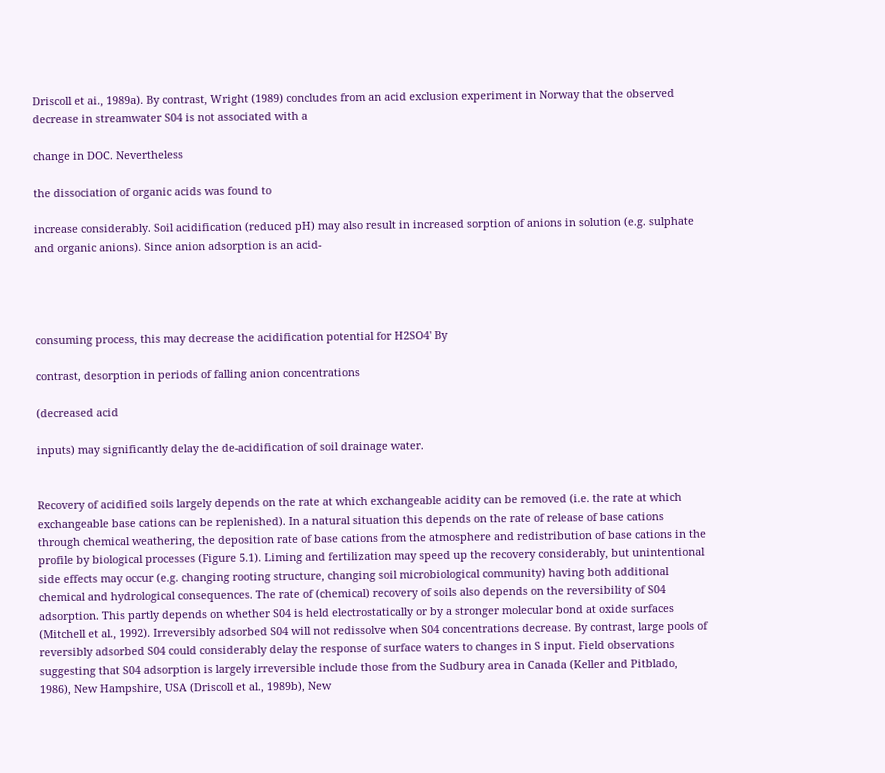Driscoll et ai., 1989a). By contrast, Wright (1989) concludes from an acid exclusion experiment in Norway that the observed decrease in streamwater S04 is not associated with a

change in DOC. Nevertheless

the dissociation of organic acids was found to

increase considerably. Soil acidification (reduced pH) may also result in increased sorption of anions in solution (e.g. sulphate and organic anions). Since anion adsorption is an acid-




consuming process, this may decrease the acidification potential for H2SO4' By

contrast, desorption in periods of falling anion concentrations

(decreased acid

inputs) may significantly delay the de-acidification of soil drainage water.


Recovery of acidified soils largely depends on the rate at which exchangeable acidity can be removed (i.e. the rate at which exchangeable base cations can be replenished). In a natural situation this depends on the rate of release of base cations through chemical weathering, the deposition rate of base cations from the atmosphere and redistribution of base cations in the profile by biological processes (Figure 5.1). Liming and fertilization may speed up the recovery considerably, but unintentional side effects may occur (e.g. changing rooting structure, changing soil microbiological community) having both additional chemical and hydrological consequences. The rate of (chemical) recovery of soils also depends on the reversibility of S04 adsorption. This partly depends on whether S04 is held electrostatically or by a stronger molecular bond at oxide surfaces (Mitchell et al., 1992). Irreversibly adsorbed S04 will not redissolve when S04 concentrations decrease. By contrast, large pools of reversibly adsorbed S04 could considerably delay the response of surface waters to changes in S input. Field observations suggesting that S04 adsorption is largely irreversible include those from the Sudbury area in Canada (Keller and Pitblado, 1986), New Hampshire, USA (Driscoll et al., 1989b), New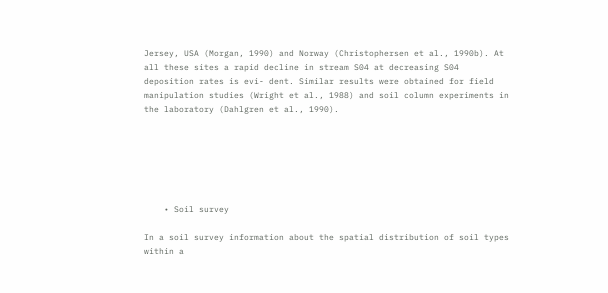Jersey, USA (Morgan, 1990) and Norway (Christophersen et al., 1990b). At all these sites a rapid decline in stream S04 at decreasing S04 deposition rates is evi- dent. Similar results were obtained for field manipulation studies (Wright et al., 1988) and soil column experiments in the laboratory (Dahlgren et al., 1990).






    • Soil survey

In a soil survey information about the spatial distribution of soil types within a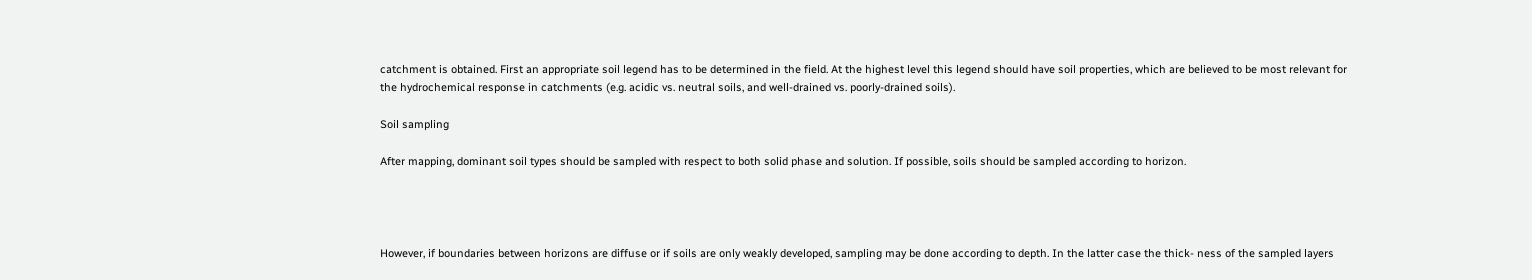catchment is obtained. First an appropriate soil legend has to be determined in the field. At the highest level this legend should have soil properties, which are believed to be most relevant for the hydrochemical response in catchments (e.g. acidic vs. neutral soils, and well-drained vs. poorly-drained soils).

Soil sampling

After mapping, dominant soil types should be sampled with respect to both solid phase and solution. If possible, soils should be sampled according to horizon.




However, if boundaries between horizons are diffuse or if soils are only weakly developed, sampling may be done according to depth. In the latter case the thick- ness of the sampled layers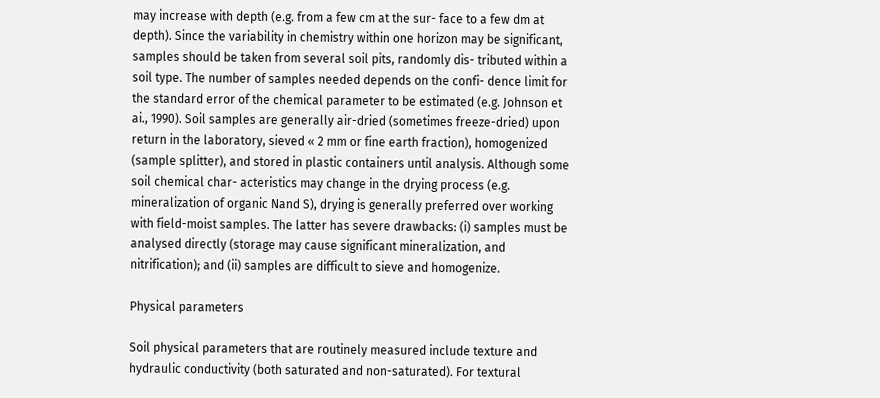may increase with depth (e.g. from a few cm at the sur- face to a few dm at depth). Since the variability in chemistry within one horizon may be significant, samples should be taken from several soil pits, randomly dis- tributed within a soil type. The number of samples needed depends on the confi- dence limit for the standard error of the chemical parameter to be estimated (e.g. Johnson et ai., 1990). Soil samples are generally air-dried (sometimes freeze-dried) upon return in the laboratory, sieved « 2 mm or fine earth fraction), homogenized (sample splitter), and stored in plastic containers until analysis. Although some soil chemical char- acteristics may change in the drying process (e.g. mineralization of organic Nand S), drying is generally preferred over working with field-moist samples. The latter has severe drawbacks: (i) samples must be analysed directly (storage may cause significant mineralization, and nitrification); and (ii) samples are difficult to sieve and homogenize.

Physical parameters

Soil physical parameters that are routinely measured include texture and hydraulic conductivity (both saturated and non-saturated). For textural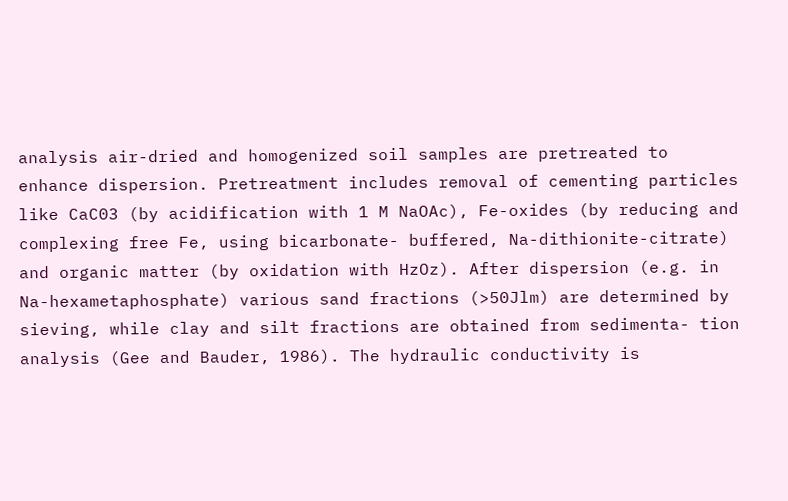analysis air-dried and homogenized soil samples are pretreated to enhance dispersion. Pretreatment includes removal of cementing particles like CaC03 (by acidification with 1 M NaOAc), Fe-oxides (by reducing and complexing free Fe, using bicarbonate- buffered, Na-dithionite-citrate) and organic matter (by oxidation with HzOz). After dispersion (e.g. in Na-hexametaphosphate) various sand fractions (>50Jlm) are determined by sieving, while clay and silt fractions are obtained from sedimenta- tion analysis (Gee and Bauder, 1986). The hydraulic conductivity is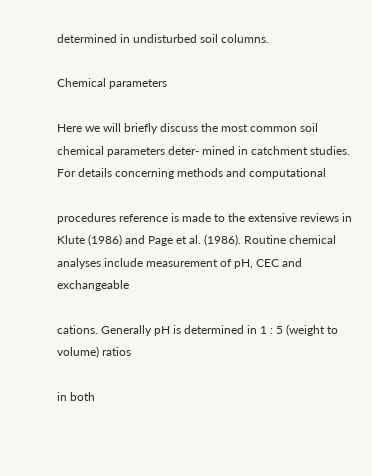determined in undisturbed soil columns.

Chemical parameters

Here we will briefly discuss the most common soil chemical parameters deter- mined in catchment studies. For details concerning methods and computational

procedures reference is made to the extensive reviews in Klute (1986) and Page et al. (1986). Routine chemical analyses include measurement of pH, CEC and exchangeable

cations. Generally pH is determined in 1 : 5 (weight to volume) ratios

in both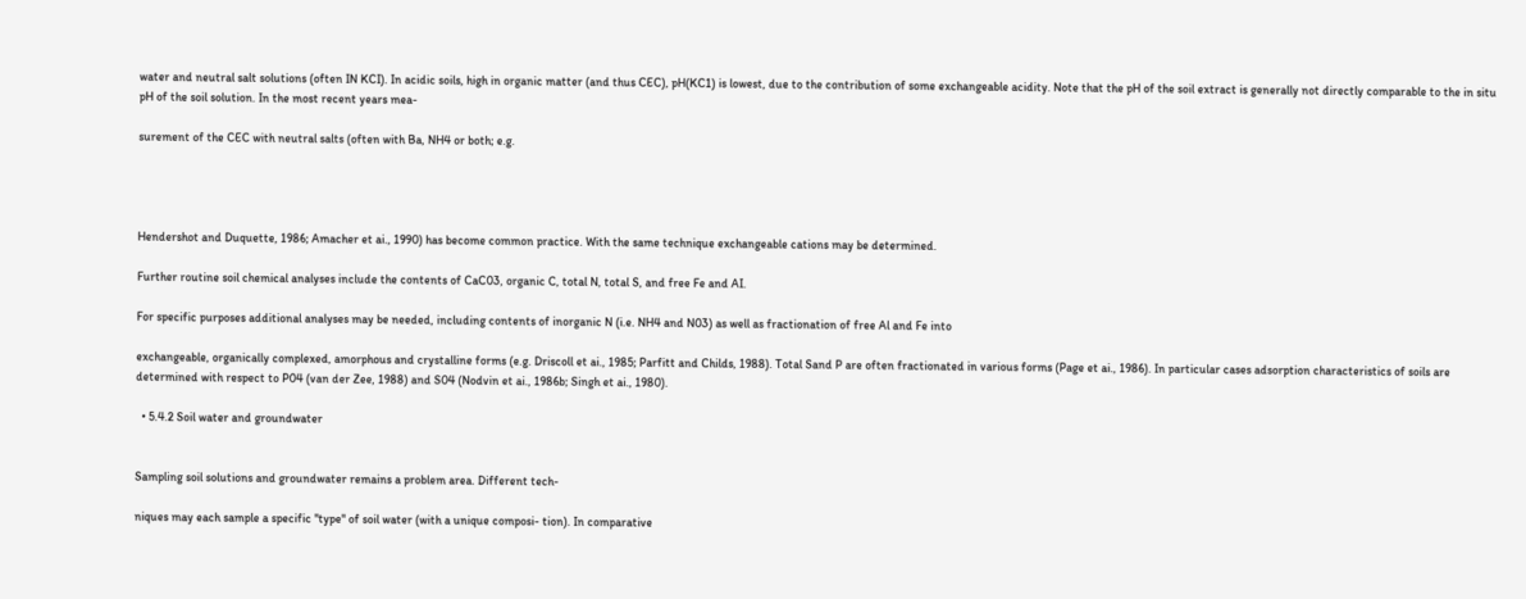water and neutral salt solutions (often IN KCI). In acidic soils, high in organic matter (and thus CEC), pH(KC1) is lowest, due to the contribution of some exchangeable acidity. Note that the pH of the soil extract is generally not directly comparable to the in situ pH of the soil solution. In the most recent years mea-

surement of the CEC with neutral salts (often with Ba, NH4 or both; e.g.




Hendershot and Duquette, 1986; Amacher et ai., 1990) has become common practice. With the same technique exchangeable cations may be determined.

Further routine soil chemical analyses include the contents of CaC03, organic C, total N, total S, and free Fe and AI.

For specific purposes additional analyses may be needed, including contents of inorganic N (i.e. NH4 and N03) as well as fractionation of free Al and Fe into

exchangeable, organically complexed, amorphous and crystalline forms (e.g. Driscoll et ai., 1985; Parfitt and Childs, 1988). Total Sand P are often fractionated in various forms (Page et ai., 1986). In particular cases adsorption characteristics of soils are determined with respect to P04 (van der Zee, 1988) and S04 (Nodvin et ai., 1986b; Singh et ai., 1980).

  • 5.4.2 Soil water and groundwater


Sampling soil solutions and groundwater remains a problem area. Different tech-

niques may each sample a specific "type" of soil water (with a unique composi- tion). In comparative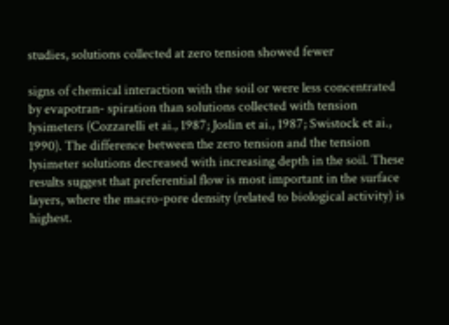studies, solutions collected at zero tension showed fewer

signs of chemical interaction with the soil or were less concentrated by evapotran- spiration than solutions collected with tension lysimeters (Cozzarelli et ai., 1987; Joslin et ai., 1987; Swistock et ai., 1990). The difference between the zero tension and the tension lysimeter solutions decreased with increasing depth in the soil. These results suggest that preferential flow is most important in the surface layers, where the macro-pore density (related to biological activity) is highest.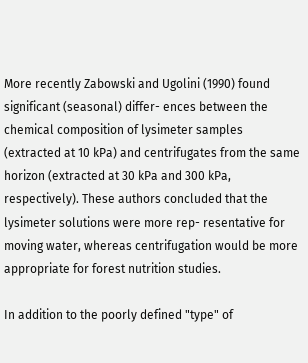More recently Zabowski and Ugolini (1990) found significant (seasonal) differ- ences between the chemical composition of lysimeter samples (extracted at 10 kPa) and centrifugates from the same horizon (extracted at 30 kPa and 300 kPa, respectively). These authors concluded that the lysimeter solutions were more rep- resentative for moving water, whereas centrifugation would be more appropriate for forest nutrition studies.

In addition to the poorly defined "type" of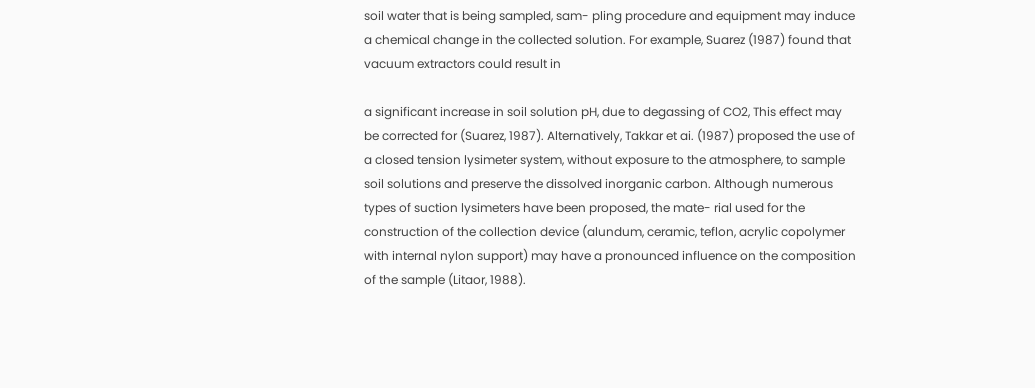soil water that is being sampled, sam- pling procedure and equipment may induce a chemical change in the collected solution. For example, Suarez (1987) found that vacuum extractors could result in

a significant increase in soil solution pH, due to degassing of CO2, This effect may be corrected for (Suarez, 1987). Alternatively, Takkar et ai. (1987) proposed the use of a closed tension lysimeter system, without exposure to the atmosphere, to sample soil solutions and preserve the dissolved inorganic carbon. Although numerous types of suction lysimeters have been proposed, the mate- rial used for the construction of the collection device (alundum, ceramic, teflon, acrylic copolymer with internal nylon support) may have a pronounced influence on the composition of the sample (Litaor, 1988).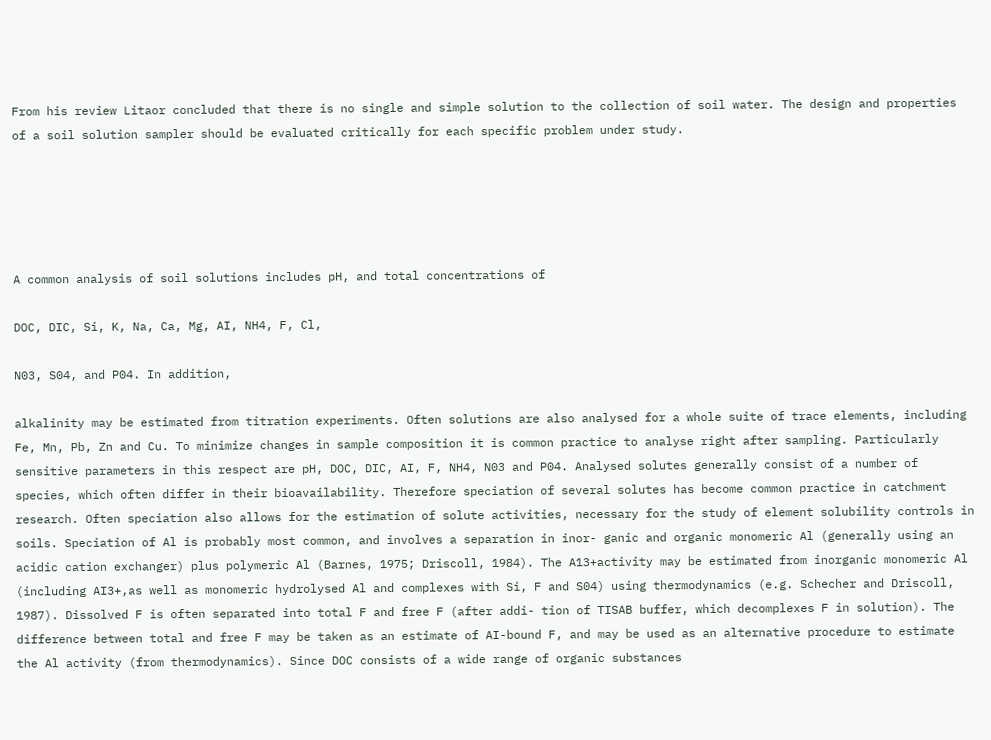From his review Litaor concluded that there is no single and simple solution to the collection of soil water. The design and properties of a soil solution sampler should be evaluated critically for each specific problem under study.





A common analysis of soil solutions includes pH, and total concentrations of

DOC, DIC, Si, K, Na, Ca, Mg, AI, NH4, F, Cl,

N03, S04, and P04. In addition,

alkalinity may be estimated from titration experiments. Often solutions are also analysed for a whole suite of trace elements, including Fe, Mn, Pb, Zn and Cu. To minimize changes in sample composition it is common practice to analyse right after sampling. Particularly sensitive parameters in this respect are pH, DOC, DIC, AI, F, NH4, N03 and P04. Analysed solutes generally consist of a number of species, which often differ in their bioavailability. Therefore speciation of several solutes has become common practice in catchment research. Often speciation also allows for the estimation of solute activities, necessary for the study of element solubility controls in soils. Speciation of Al is probably most common, and involves a separation in inor- ganic and organic monomeric Al (generally using an acidic cation exchanger) plus polymeric Al (Barnes, 1975; Driscoll, 1984). The A13+activity may be estimated from inorganic monomeric Al (including AI3+,as well as monomeric hydrolysed Al and complexes with Si, F and S04) using thermodynamics (e.g. Schecher and Driscoll, 1987). Dissolved F is often separated into total F and free F (after addi- tion of TISAB buffer, which decomplexes F in solution). The difference between total and free F may be taken as an estimate of AI-bound F, and may be used as an alternative procedure to estimate the Al activity (from thermodynamics). Since DOC consists of a wide range of organic substances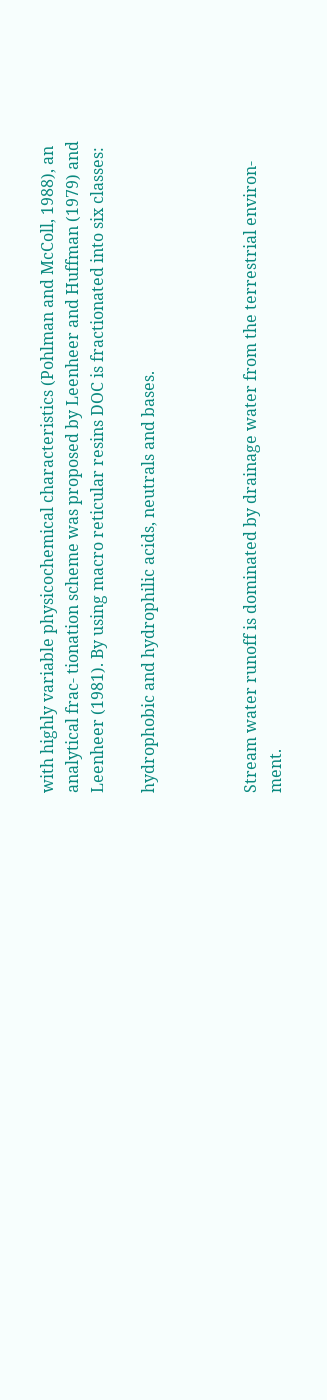with highly variable physicochemical characteristics (Pohlman and McColl, 1988), an analytical frac- tionation scheme was proposed by Leenheer and Huffman (1979) and Leenheer (1981). By using macro reticular resins DOC is fractionated into six classes:

hydrophobic and hydrophilic acids, neutrals and bases.



Stream water runoff is dominated by drainage water from the terrestrial environ- ment.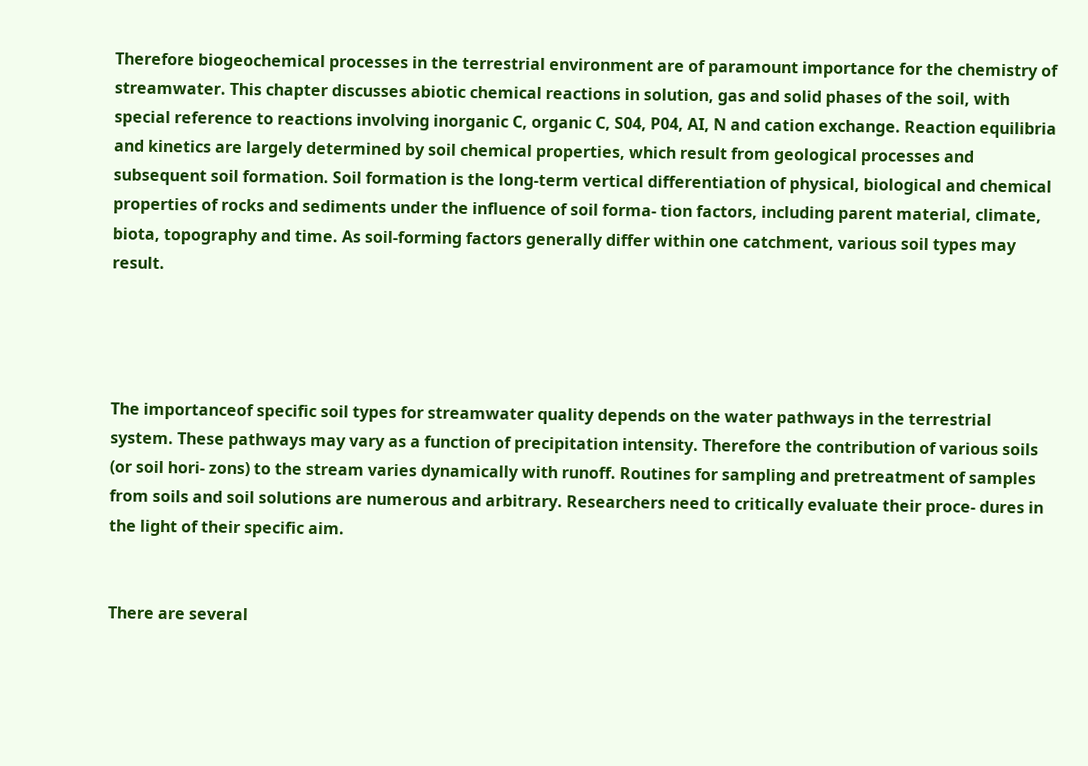Therefore biogeochemical processes in the terrestrial environment are of paramount importance for the chemistry of streamwater. This chapter discusses abiotic chemical reactions in solution, gas and solid phases of the soil, with special reference to reactions involving inorganic C, organic C, S04, P04, AI, N and cation exchange. Reaction equilibria and kinetics are largely determined by soil chemical properties, which result from geological processes and subsequent soil formation. Soil formation is the long-term vertical differentiation of physical, biological and chemical properties of rocks and sediments under the influence of soil forma- tion factors, including parent material, climate, biota, topography and time. As soil-forming factors generally differ within one catchment, various soil types may result.




The importanceof specific soil types for streamwater quality depends on the water pathways in the terrestrial system. These pathways may vary as a function of precipitation intensity. Therefore the contribution of various soils (or soil hori- zons) to the stream varies dynamically with runoff. Routines for sampling and pretreatment of samples from soils and soil solutions are numerous and arbitrary. Researchers need to critically evaluate their proce- dures in the light of their specific aim.


There are several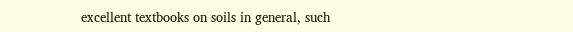excellent textbooks on soils in general, such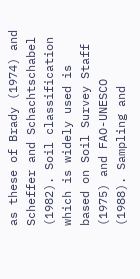as these of Brady (1974) and Scheffer and Schachtschabel (1982). Soil classification which is widely used is based on Soil Survey Staff (1975) and FAO-UNESCO (1988). Sampling and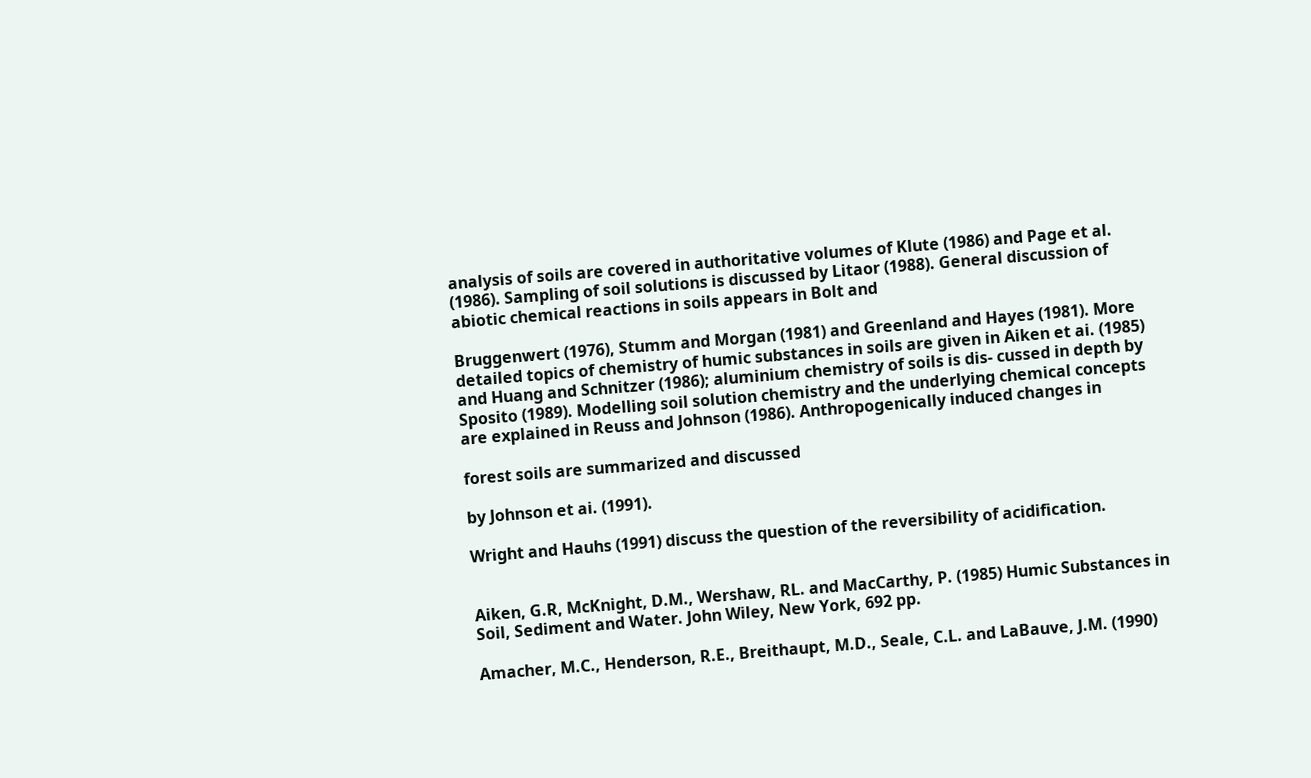analysis of soils are covered in authoritative volumes of Klute (1986) and Page et al. (1986). Sampling of soil solutions is discussed by Litaor (1988). General discussion of abiotic chemical reactions in soils appears in Bolt and

Bruggenwert (1976), Stumm and Morgan (1981) and Greenland and Hayes (1981). More detailed topics of chemistry of humic substances in soils are given in Aiken et ai. (1985) and Huang and Schnitzer (1986); aluminium chemistry of soils is dis- cussed in depth by Sposito (1989). Modelling soil solution chemistry and the underlying chemical concepts are explained in Reuss and Johnson (1986). Anthropogenically induced changes in

forest soils are summarized and discussed

by Johnson et ai. (1991).

Wright and Hauhs (1991) discuss the question of the reversibility of acidification.


Aiken, G.R, McKnight, D.M., Wershaw, RL. and MacCarthy, P. (1985) Humic Substances in Soil, Sediment and Water. John Wiley, New York, 692 pp.

Amacher, M.C., Henderson, R.E., Breithaupt, M.D., Seale, C.L. and LaBauve, J.M. (1990)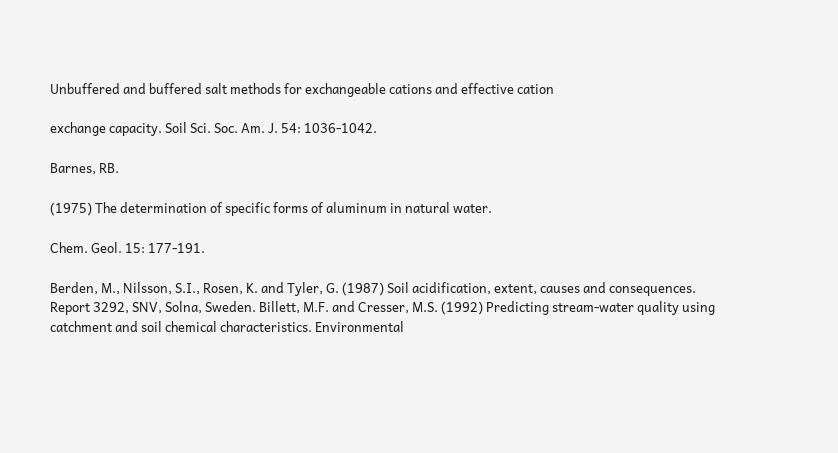Unbuffered and buffered salt methods for exchangeable cations and effective cation

exchange capacity. Soil Sci. Soc. Am. J. 54: 1036-1042.

Barnes, RB.

(1975) The determination of specific forms of aluminum in natural water.

Chem. Geol. 15: 177-191.

Berden, M., Nilsson, S.I., Rosen, K. and Tyler, G. (1987) Soil acidification, extent, causes and consequences. Report 3292, SNV, Solna, Sweden. Billett, M.F. and Cresser, M.S. (1992) Predicting stream-water quality using catchment and soil chemical characteristics. Environmental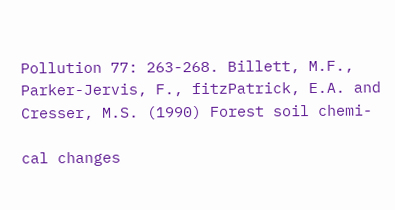Pollution 77: 263-268. Billett, M.F., Parker-Jervis, F., fitzPatrick, E.A. and Cresser, M.S. (1990) Forest soil chemi-

cal changes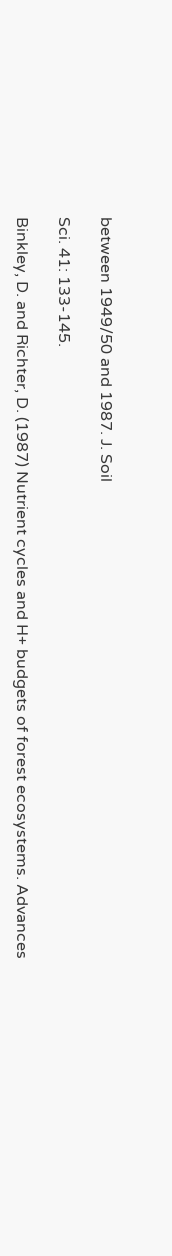between 1949/50 and 1987. J. Soil

Sci. 41: 133-145.

Binkley, D. and Richter, D. (1987) Nutrient cycles and H+ budgets of forest ecosystems. Advances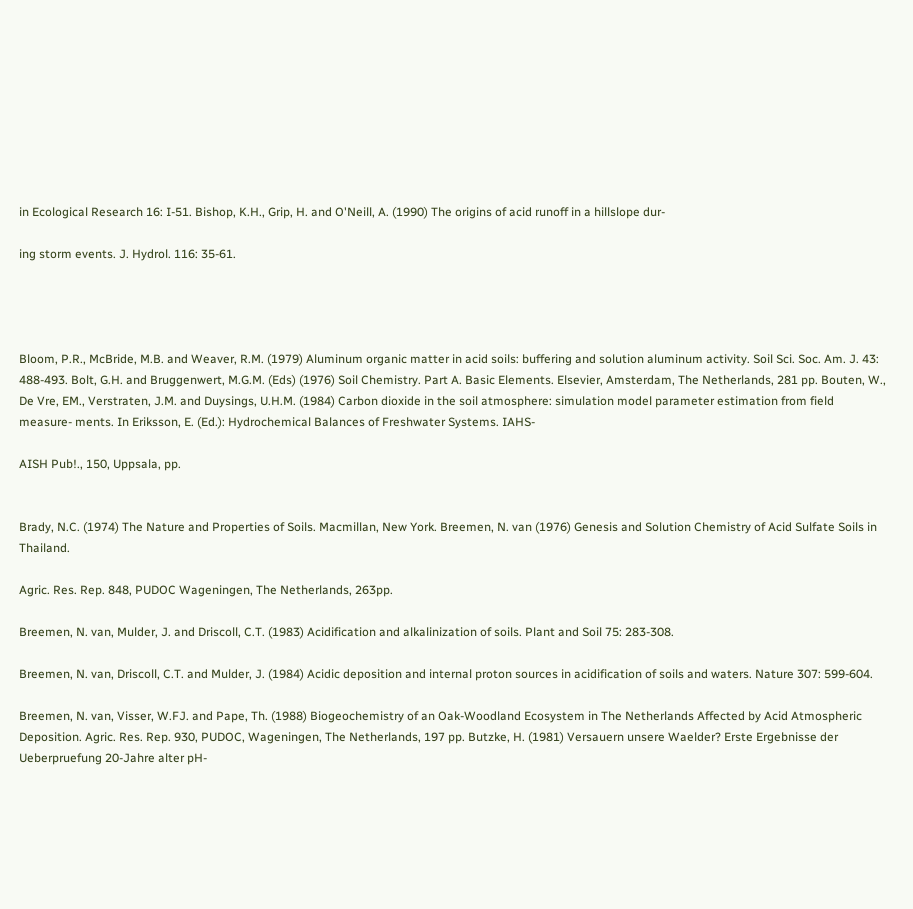in Ecological Research 16: I-51. Bishop, K.H., Grip, H. and O'Neill, A. (1990) The origins of acid runoff in a hillslope dur-

ing storm events. J. Hydrol. 116: 35-61.




Bloom, P.R., McBride, M.B. and Weaver, R.M. (1979) Aluminum organic matter in acid soils: buffering and solution aluminum activity. Soil Sci. Soc. Am. J. 43: 488-493. Bolt, G.H. and Bruggenwert, M.G.M. (Eds) (1976) Soil Chemistry. Part A. Basic Elements. Elsevier, Amsterdam, The Netherlands, 281 pp. Bouten, W., De Vre, EM., Verstraten, J.M. and Duysings, U.H.M. (1984) Carbon dioxide in the soil atmosphere: simulation model parameter estimation from field measure- ments. In Eriksson, E. (Ed.): Hydrochemical Balances of Freshwater Systems. IAHS-

AISH Pub!., 150, Uppsala, pp.


Brady, N.C. (1974) The Nature and Properties of Soils. Macmillan, New York. Breemen, N. van (1976) Genesis and Solution Chemistry of Acid Sulfate Soils in Thailand.

Agric. Res. Rep. 848, PUDOC Wageningen, The Netherlands, 263pp.

Breemen, N. van, Mulder, J. and Driscoll, C.T. (1983) Acidification and alkalinization of soils. Plant and Soil 75: 283-308.

Breemen, N. van, Driscoll, C.T. and Mulder, J. (1984) Acidic deposition and internal proton sources in acidification of soils and waters. Nature 307: 599-604.

Breemen, N. van, Visser, W.FJ. and Pape, Th. (1988) Biogeochemistry of an Oak-Woodland Ecosystem in The Netherlands Affected by Acid Atmospheric Deposition. Agric. Res. Rep. 930, PUDOC, Wageningen, The Netherlands, 197 pp. Butzke, H. (1981) Versauern unsere Waelder? Erste Ergebnisse der Ueberpruefung 20-Jahre alter pH-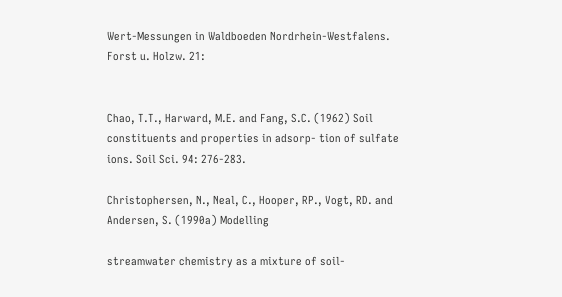Wert-Messungen in Waldboeden Nordrhein-Westfalens. Forst u. Holzw. 21:


Chao, T.T., Harward, M.E. and Fang, S.C. (1962) Soil constituents and properties in adsorp- tion of sulfate ions. Soil Sci. 94: 276-283.

Christophersen, N., Neal, C., Hooper, RP., Vogt, RD. and Andersen, S. (1990a) Modelling

streamwater chemistry as a mixture of soil-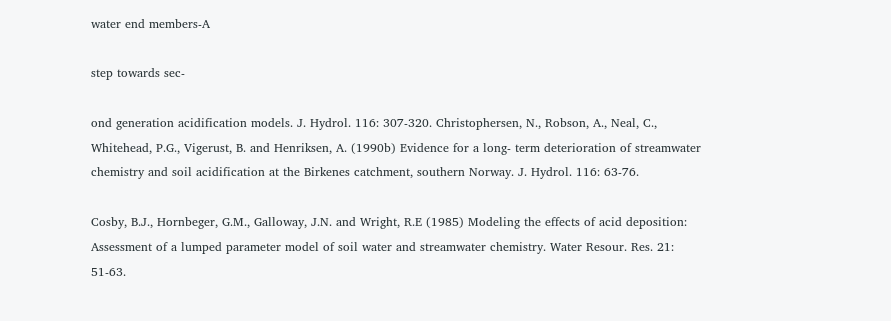water end members-A

step towards sec-

ond generation acidification models. J. Hydrol. 116: 307-320. Christophersen, N., Robson, A., Neal, C., Whitehead, P.G., Vigerust, B. and Henriksen, A. (1990b) Evidence for a long- term deterioration of streamwater chemistry and soil acidification at the Birkenes catchment, southern Norway. J. Hydrol. 116: 63-76.

Cosby, B.J., Hornbeger, G.M., Galloway, J.N. and Wright, R.E (1985) Modeling the effects of acid deposition: Assessment of a lumped parameter model of soil water and streamwater chemistry. Water Resour. Res. 21: 51-63.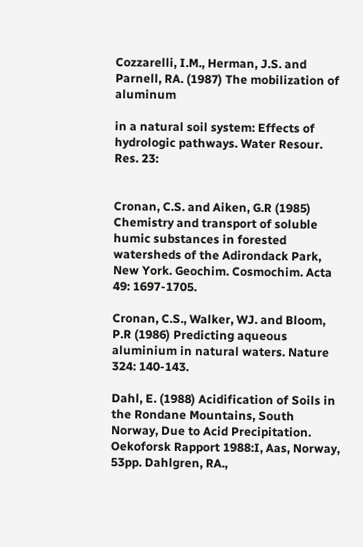Cozzarelli, I.M., Herman, J.S. and Parnell, RA. (1987) The mobilization of aluminum

in a natural soil system: Effects of hydrologic pathways. Water Resour. Res. 23:


Cronan, C.S. and Aiken, G.R (1985) Chemistry and transport of soluble humic substances in forested watersheds of the Adirondack Park, New York. Geochim. Cosmochim. Acta 49: 1697-1705.

Cronan, C.S., Walker, WJ. and Bloom, P.R (1986) Predicting aqueous aluminium in natural waters. Nature 324: 140-143.

Dahl, E. (1988) Acidification of Soils in the Rondane Mountains, South Norway, Due to Acid Precipitation. Oekoforsk Rapport 1988:I, Aas, Norway, 53pp. Dahlgren, RA.,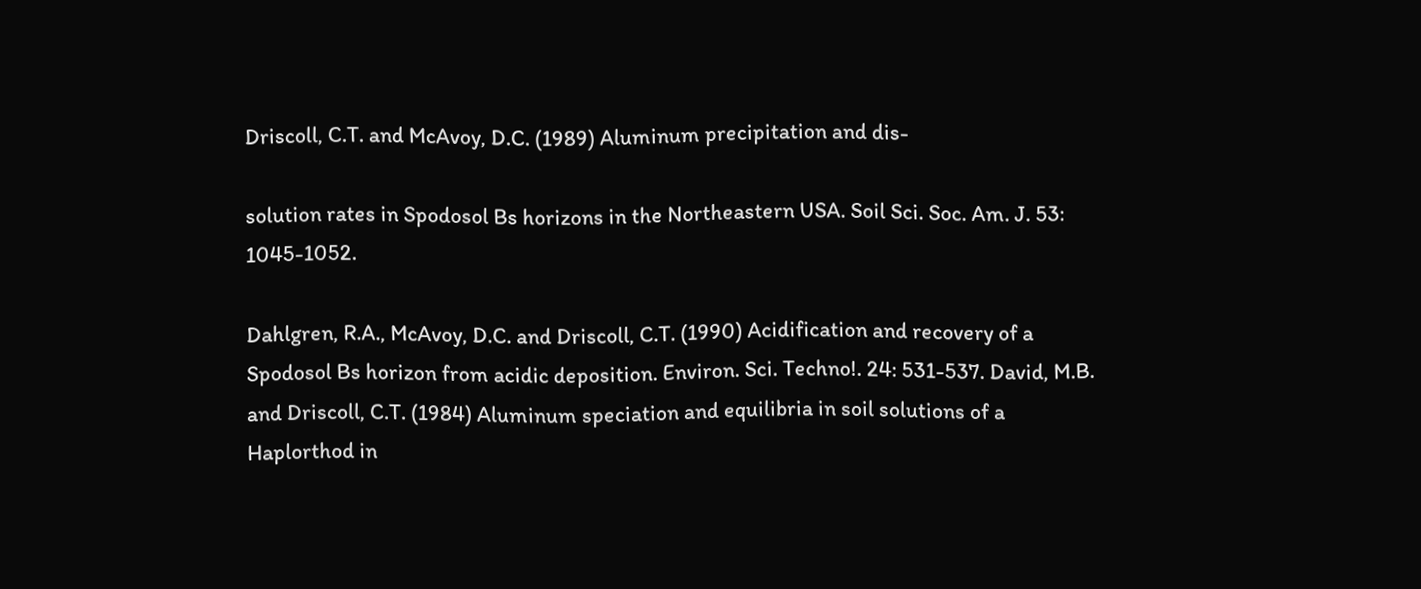Driscoll, C.T. and McAvoy, D.C. (1989) Aluminum precipitation and dis-

solution rates in Spodosol Bs horizons in the Northeastern USA. Soil Sci. Soc. Am. J. 53: 1045-1052.

Dahlgren, R.A., McAvoy, D.C. and Driscoll, C.T. (1990) Acidification and recovery of a Spodosol Bs horizon from acidic deposition. Environ. Sci. Techno!. 24: 531-537. David, M.B. and Driscoll, C.T. (1984) Aluminum speciation and equilibria in soil solutions of a Haplorthod in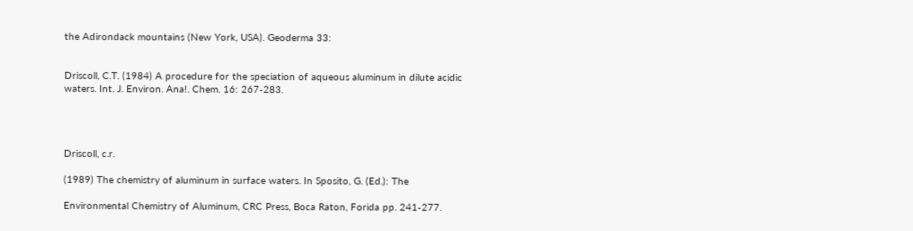the Adirondack mountains (New York, USA). Geoderma 33:


Driscoll, C.T. (1984) A procedure for the speciation of aqueous aluminum in dilute acidic waters. Int. J. Environ. Ana!. Chem. 16: 267-283.




Driscoll, c.r.

(1989) The chemistry of aluminum in surface waters. In Sposito, G. (Ed.): The

Environmental Chemistry of Aluminum, CRC Press, Boca Raton, Forida pp. 241-277.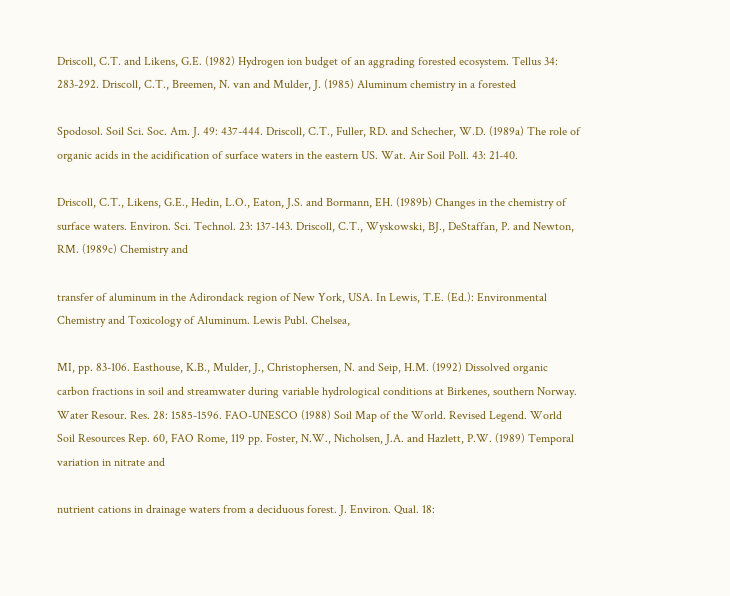Driscoll, C.T. and Likens, G.E. (1982) Hydrogen ion budget of an aggrading forested ecosystem. Tellus 34: 283-292. Driscoll, C.T., Breemen, N. van and Mulder, J. (1985) Aluminum chemistry in a forested

Spodosol. Soil Sci. Soc. Am. J. 49: 437-444. Driscoll, C.T., Fuller, RD. and Schecher, W.D. (1989a) The role of organic acids in the acidification of surface waters in the eastern US. Wat. Air Soil Poll. 43: 21-40.

Driscoll, C.T., Likens, G.E., Hedin, L.O., Eaton, J.S. and Bormann, EH. (1989b) Changes in the chemistry of surface waters. Environ. Sci. Technol. 23: 137-143. Driscoll, C.T., Wyskowski, BJ., DeStaffan, P. and Newton, RM. (1989c) Chemistry and

transfer of aluminum in the Adirondack region of New York, USA. In Lewis, T.E. (Ed.): Environmental Chemistry and Toxicology of Aluminum. Lewis Publ. Chelsea,

MI, pp. 83-106. Easthouse, K.B., Mulder, J., Christophersen, N. and Seip, H.M. (1992) Dissolved organic carbon fractions in soil and streamwater during variable hydrological conditions at Birkenes, southern Norway. Water Resour. Res. 28: 1585-1596. FAO-UNESCO (1988) Soil Map of the World. Revised Legend. World Soil Resources Rep. 60, FAO Rome, 119 pp. Foster, N.W., Nicholsen, J.A. and Hazlett, P.W. (1989) Temporal variation in nitrate and

nutrient cations in drainage waters from a deciduous forest. J. Environ. Qual. 18: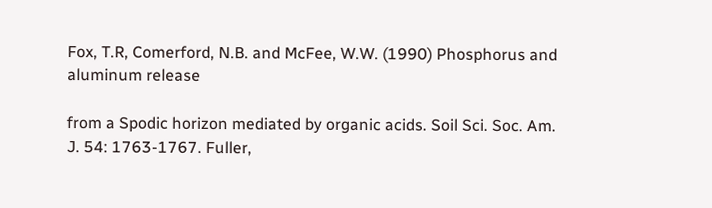Fox, T.R, Comerford, N.B. and McFee, W.W. (1990) Phosphorus and aluminum release

from a Spodic horizon mediated by organic acids. Soil Sci. Soc. Am. J. 54: 1763-1767. Fuller,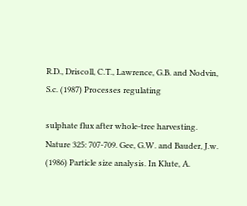R.D., Driscoll, C.T., Lawrence, G.B. and Nodvin, S.c. (1987) Processes regulating

sulphate flux after whole-tree harvesting. Nature 325: 707-709. Gee, G.W. and Bauder, J.w. (1986) Particle size analysis. In Klute, A.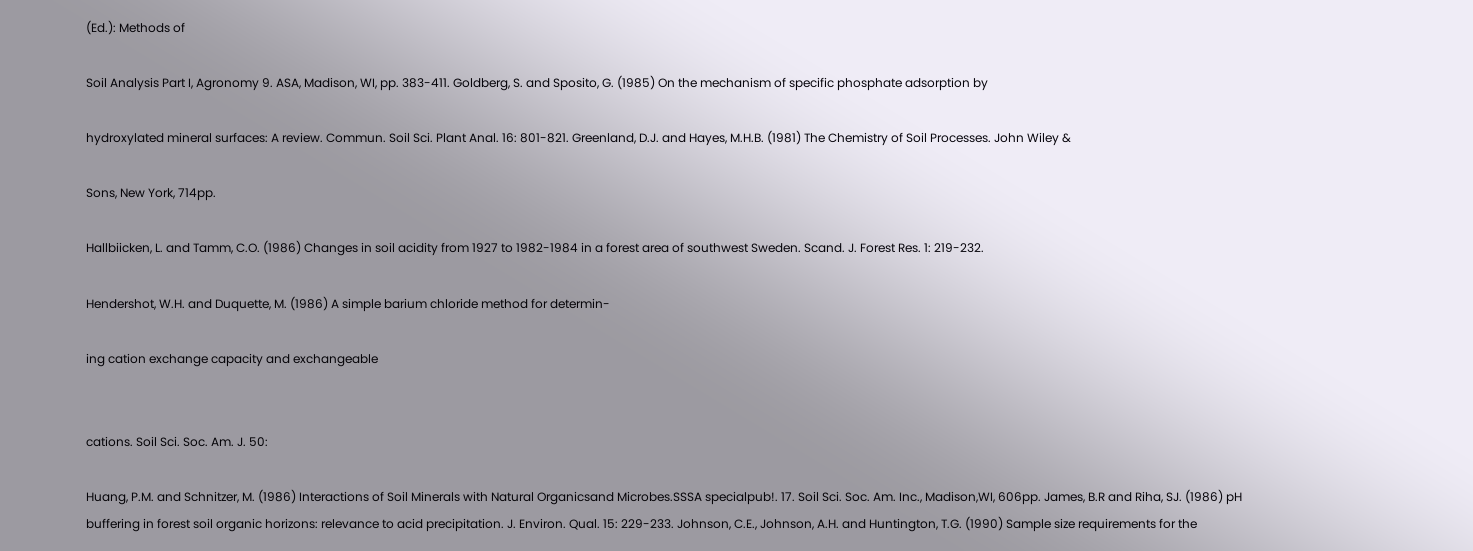(Ed.): Methods of

Soil Analysis Part I, Agronomy 9. ASA, Madison, WI, pp. 383-411. Goldberg, S. and Sposito, G. (1985) On the mechanism of specific phosphate adsorption by

hydroxylated mineral surfaces: A review. Commun. Soil Sci. Plant Anal. 16: 801-821. Greenland, D.J. and Hayes, M.H.B. (1981) The Chemistry of Soil Processes. John Wiley &

Sons, New York, 714pp.

Hallbiicken, L. and Tamm, C.O. (1986) Changes in soil acidity from 1927 to 1982-1984 in a forest area of southwest Sweden. Scand. J. Forest Res. 1: 219-232.

Hendershot, W.H. and Duquette, M. (1986) A simple barium chloride method for determin-

ing cation exchange capacity and exchangeable


cations. Soil Sci. Soc. Am. J. 50:

Huang, P.M. and Schnitzer, M. (1986) Interactions of Soil Minerals with Natural Organicsand Microbes.SSSA specialpub!. 17. Soil Sci. Soc. Am. Inc., Madison,WI, 606pp. James, B.R and Riha, SJ. (1986) pH buffering in forest soil organic horizons: relevance to acid precipitation. J. Environ. Qual. 15: 229-233. Johnson, C.E., Johnson, A.H. and Huntington, T.G. (1990) Sample size requirements for the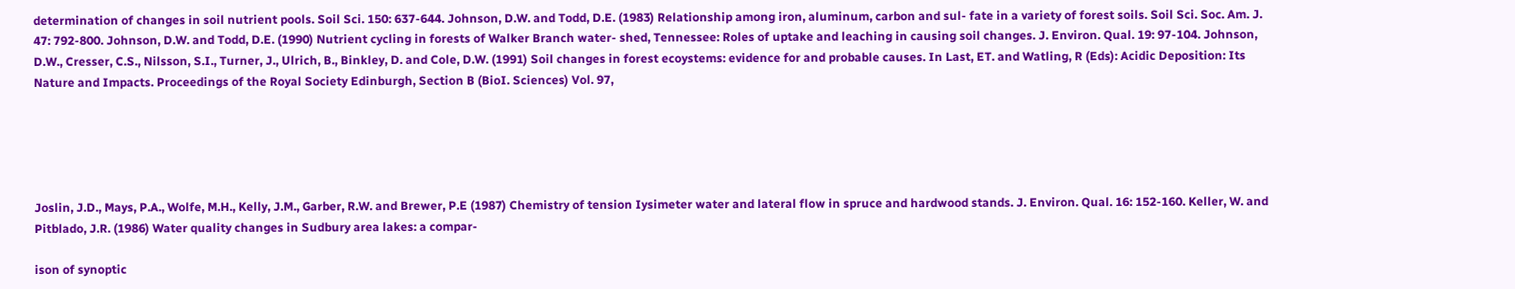determination of changes in soil nutrient pools. Soil Sci. 150: 637-644. Johnson, D.W. and Todd, D.E. (1983) Relationship among iron, aluminum, carbon and sul- fate in a variety of forest soils. Soil Sci. Soc. Am. J. 47: 792-800. Johnson, D.W. and Todd, D.E. (1990) Nutrient cycling in forests of Walker Branch water- shed, Tennessee: Roles of uptake and leaching in causing soil changes. J. Environ. Qual. 19: 97-104. Johnson, D.W., Cresser, C.S., Nilsson, S.I., Turner, J., Ulrich, B., Binkley, D. and Cole, D.W. (1991) Soil changes in forest ecoystems: evidence for and probable causes. In Last, ET. and Watling, R (Eds): Acidic Deposition: Its Nature and Impacts. Proceedings of the Royal Society Edinburgh, Section B (BioI. Sciences) Vol. 97,





Joslin, J.D., Mays, P.A., Wolfe, M.H., Kelly, J.M., Garber, R.W. and Brewer, P.E (1987) Chemistry of tension Iysimeter water and lateral flow in spruce and hardwood stands. J. Environ. Qual. 16: 152-160. Keller, W. and Pitblado, J.R. (1986) Water quality changes in Sudbury area lakes: a compar-

ison of synoptic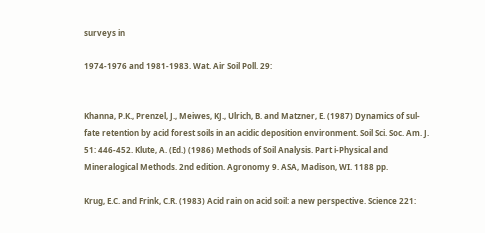surveys in

1974-1976 and 1981-1983. Wat. Air Soil Poll. 29:


Khanna, P.K., Prenzel, J., Meiwes, KJ., Ulrich, B. and Matzner, E. (1987) Dynamics of sul- fate retention by acid forest soils in an acidic deposition environment. Soil Sci. Soc. Am. J. 51: 446-452. Klute, A. (Ed.) (1986) Methods of Soil Analysis. Part i-Physical and Mineralogical Methods. 2nd edition. Agronomy 9. ASA, Madison, WI. 1188 pp.

Krug, E.C. and Frink, C.R. (1983) Acid rain on acid soil: a new perspective. Science 221: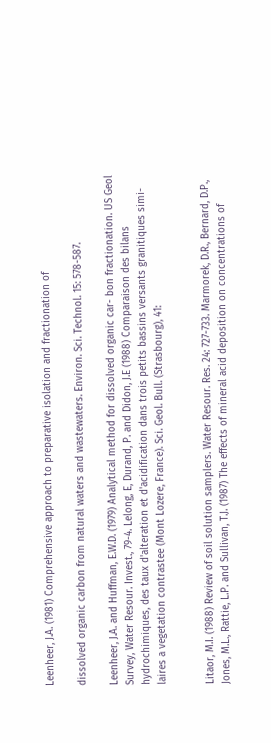Leenheer, J.A. (1981) Comprehensive approach to preparative isolation and fractionation of

dissolved organic carbon from natural waters and wastewaters. Environ. Sci. Technol. 15: 578-587.

Leenheer, J.A. and Huffman, E.W.D. (1979) Analytical method for dissolved organic car- bon fractionation. US Geol Survey, Water Resour. Invest., 79-4. Lelong, E, Durand, P. and Didon, J.E (1988) Comparaison des bilans hydrochimiques, des taux d'alteration et d'acidification dans trois petits bassins versants granitiques simi- laires a vegetation contrastee (Mont Lozere, France). Sci. Geol. Bull. (Strasbourg), 41:


Litaor, M.I. (1988) Review of soil solution samplers. Water Resour. Res. 24: 727-733. Marmorek, D.R., Bernard, D.P., Jones, M.L., Rattie, L.P. and Sullivan, T.J. (1987) The effects of mineral acid deposition on concentrations of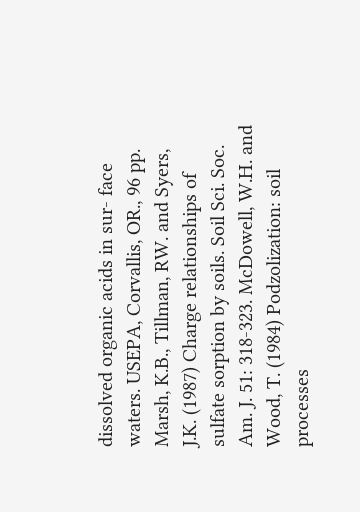dissolved organic acids in sur- face waters. USEPA, Corvallis, OR., 96 pp. Marsh, K.B., Tillman, RW. and Syers, J.K. (1987) Charge relationships of sulfate sorption by soils. Soil Sci. Soc. Am. J. 51: 318-323. McDowell, W.H. and Wood, T. (1984) Podzolization: soil processes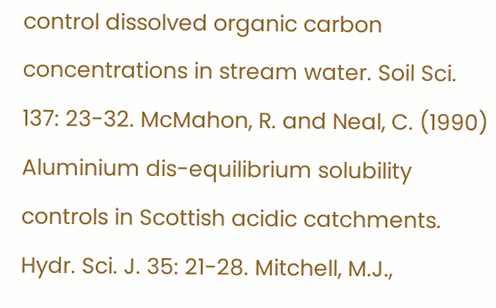control dissolved organic carbon concentrations in stream water. Soil Sci. 137: 23-32. McMahon, R. and Neal, C. (1990) Aluminium dis-equilibrium solubility controls in Scottish acidic catchments. Hydr. Sci. J. 35: 21-28. Mitchell, M.J.,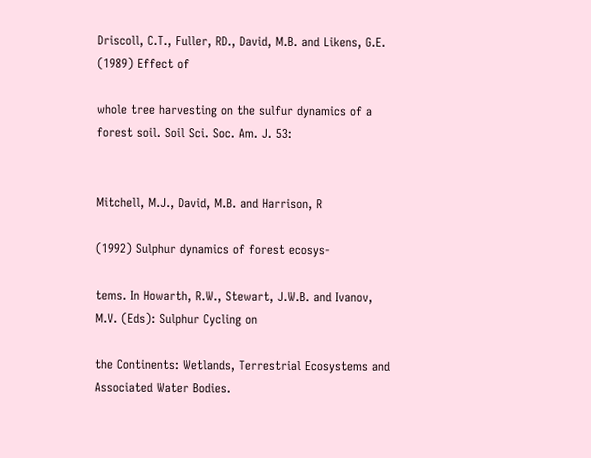Driscoll, C.T., Fuller, RD., David, M.B. and Likens, G.E. (1989) Effect of

whole tree harvesting on the sulfur dynamics of a forest soil. Soil Sci. Soc. Am. J. 53:


Mitchell, M.J., David, M.B. and Harrison, R

(1992) Sulphur dynamics of forest ecosys-

tems. In Howarth, R.W., Stewart, J.W.B. and Ivanov, M.V. (Eds): Sulphur Cycling on

the Continents: Wetlands, Terrestrial Ecosystems and Associated Water Bodies.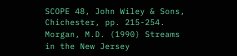SCOPE 48, John Wiley & Sons, Chichester, pp. 215-254. Morgan, M.D. (1990) Streams in the New Jersey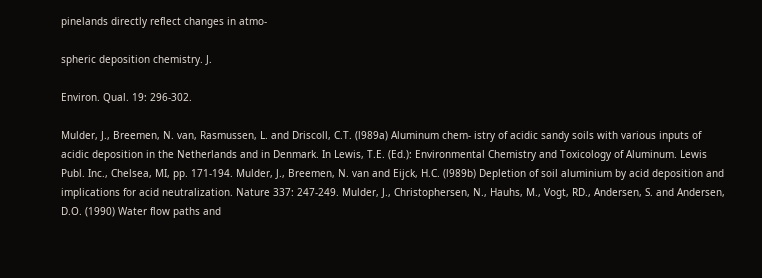pinelands directly reflect changes in atmo-

spheric deposition chemistry. J.

Environ. Qual. 19: 296-302.

Mulder, J., Breemen, N. van, Rasmussen, L. and Driscoll, C.T. (l989a) Aluminum chem- istry of acidic sandy soils with various inputs of acidic deposition in the Netherlands and in Denmark. In Lewis, T.E. (Ed.): Environmental Chemistry and Toxicology of Aluminum. Lewis Publ. Inc., Chelsea, MI, pp. 171-194. Mulder, J., Breemen, N. van and Eijck, H.C. (l989b) Depletion of soil aluminium by acid deposition and implications for acid neutralization. Nature 337: 247-249. Mulder, J., Christophersen, N., Hauhs, M., Vogt, RD., Andersen, S. and Andersen, D.O. (1990) Water flow paths and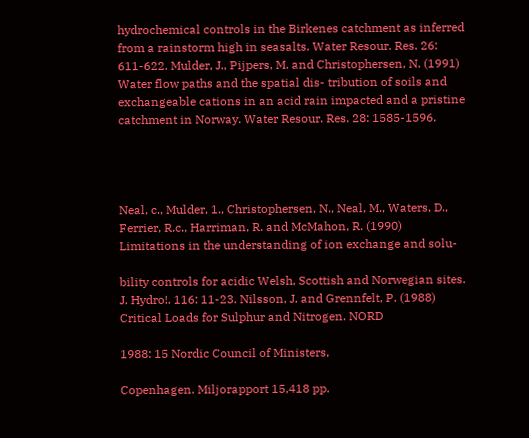hydrochemical controls in the Birkenes catchment as inferred from a rainstorm high in seasalts. Water Resour. Res. 26: 611-622. Mulder, J., Pijpers, M. and Christophersen, N. (1991) Water flow paths and the spatial dis- tribution of soils and exchangeable cations in an acid rain impacted and a pristine catchment in Norway. Water Resour. Res. 28: 1585-1596.




Neal, c., Mulder, 1., Christophersen, N., Neal, M., Waters, D., Ferrier, R.c., Harriman, R. and McMahon, R. (1990) Limitations in the understanding of ion exchange and solu-

bility controls for acidic Welsh, Scottish and Norwegian sites. J. Hydro!. 116: 11-23. Nilsson, J. and Grennfelt, P. (1988) Critical Loads for Sulphur and Nitrogen. NORD

1988: 15 Nordic Council of Ministers,

Copenhagen. Miljorapport 15,418 pp.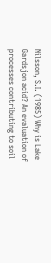Nilsson, S.I. (1985) Why is Lake Gardsjon acid? An evaluation of processes contributing to soil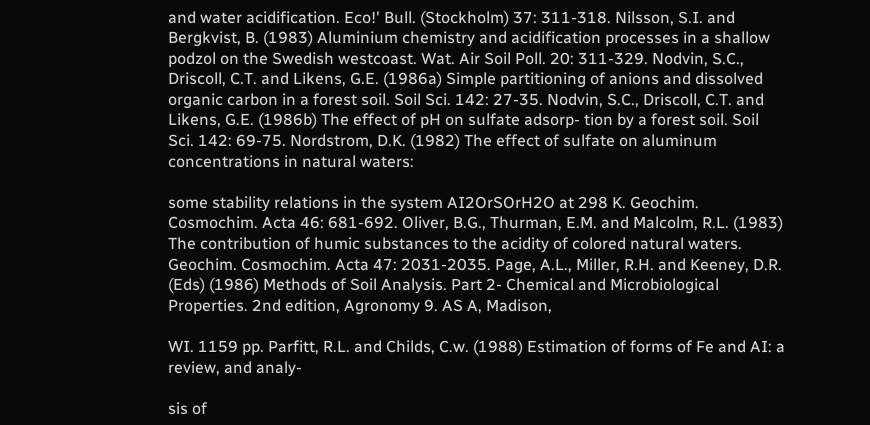and water acidification. Eco!' Bull. (Stockholm) 37: 311-318. Nilsson, S.I. and Bergkvist, B. (1983) Aluminium chemistry and acidification processes in a shallow podzol on the Swedish westcoast. Wat. Air Soil Poll. 20: 311-329. Nodvin, S.C., Driscoll, C.T. and Likens, G.E. (1986a) Simple partitioning of anions and dissolved organic carbon in a forest soil. Soil Sci. 142: 27-35. Nodvin, S.C., Driscoll, C.T. and Likens, G.E. (1986b) The effect of pH on sulfate adsorp- tion by a forest soil. Soil Sci. 142: 69-75. Nordstrom, D.K. (1982) The effect of sulfate on aluminum concentrations in natural waters:

some stability relations in the system AI2OrSOrH2O at 298 K. Geochim. Cosmochim. Acta 46: 681-692. Oliver, B.G., Thurman, E.M. and Malcolm, R.L. (1983) The contribution of humic substances to the acidity of colored natural waters. Geochim. Cosmochim. Acta 47: 2031-2035. Page, A.L., Miller, R.H. and Keeney, D.R. (Eds) (1986) Methods of Soil Analysis. Part 2- Chemical and Microbiological Properties. 2nd edition, Agronomy 9. AS A, Madison,

WI. 1159 pp. Parfitt, R.L. and Childs, C.w. (1988) Estimation of forms of Fe and AI: a review, and analy-

sis of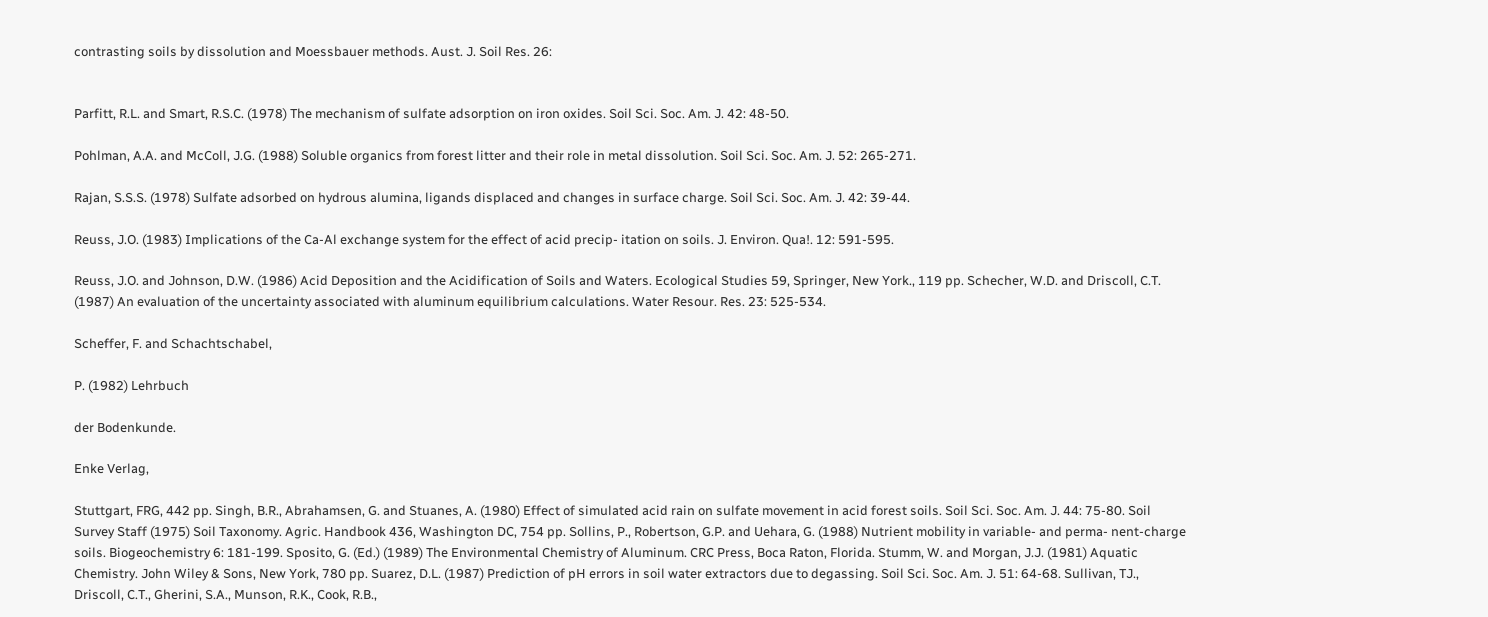contrasting soils by dissolution and Moessbauer methods. Aust. J. Soil Res. 26:


Parfitt, R.L. and Smart, R.S.C. (1978) The mechanism of sulfate adsorption on iron oxides. Soil Sci. Soc. Am. J. 42: 48-50.

Pohlman, A.A. and McColl, J.G. (1988) Soluble organics from forest litter and their role in metal dissolution. Soil Sci. Soc. Am. J. 52: 265-271.

Rajan, S.S.S. (1978) Sulfate adsorbed on hydrous alumina, ligands displaced and changes in surface charge. Soil Sci. Soc. Am. J. 42: 39-44.

Reuss, J.O. (1983) Implications of the Ca-Al exchange system for the effect of acid precip- itation on soils. J. Environ. Qua!. 12: 591-595.

Reuss, J.O. and Johnson, D.W. (1986) Acid Deposition and the Acidification of Soils and Waters. Ecological Studies 59, Springer, New York., 119 pp. Schecher, W.D. and Driscoll, C.T. (1987) An evaluation of the uncertainty associated with aluminum equilibrium calculations. Water Resour. Res. 23: 525-534.

Scheffer, F. and Schachtschabel,

P. (1982) Lehrbuch

der Bodenkunde.

Enke Verlag,

Stuttgart, FRG, 442 pp. Singh, B.R., Abrahamsen, G. and Stuanes, A. (1980) Effect of simulated acid rain on sulfate movement in acid forest soils. Soil Sci. Soc. Am. J. 44: 75-80. Soil Survey Staff (1975) Soil Taxonomy. Agric. Handbook 436, Washington DC, 754 pp. Sollins, P., Robertson, G.P. and Uehara, G. (1988) Nutrient mobility in variable- and perma- nent-charge soils. Biogeochemistry 6: 181-199. Sposito, G. (Ed.) (1989) The Environmental Chemistry of Aluminum. CRC Press, Boca Raton, Florida. Stumm, W. and Morgan, J.J. (1981) Aquatic Chemistry. John Wiley & Sons, New York, 780 pp. Suarez, D.L. (1987) Prediction of pH errors in soil water extractors due to degassing. Soil Sci. Soc. Am. J. 51: 64-68. Sullivan, TJ., Driscoll, C.T., Gherini, S.A., Munson, R.K., Cook, R.B.,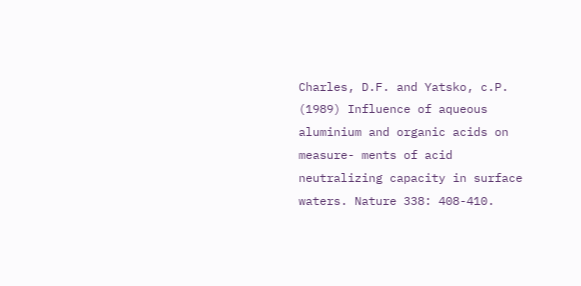Charles, D.F. and Yatsko, c.P. (1989) Influence of aqueous aluminium and organic acids on measure- ments of acid neutralizing capacity in surface waters. Nature 338: 408-410.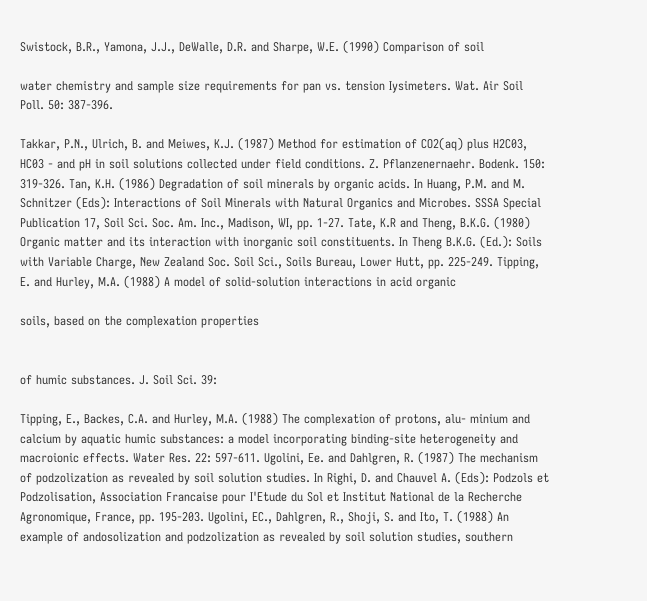Swistock, B.R., Yamona, J.J., DeWalle, D.R. and Sharpe, W.E. (1990) Comparison of soil

water chemistry and sample size requirements for pan vs. tension Iysimeters. Wat. Air Soil Poll. 50: 387-396.

Takkar, P.N., Ulrich, B. and Meiwes, K.J. (1987) Method for estimation of CO2(aq) plus H2C03, HC03 - and pH in soil solutions collected under field conditions. Z. Pflanzenernaehr. Bodenk. 150: 319-326. Tan, K.H. (1986) Degradation of soil minerals by organic acids. In Huang, P.M. and M. Schnitzer (Eds): Interactions of Soil Minerals with Natural Organics and Microbes. SSSA Special Publication 17, Soil Sci. Soc. Am. Inc., Madison, WI, pp. 1-27. Tate, K.R and Theng, B.K.G. (1980) Organic matter and its interaction with inorganic soil constituents. In Theng B.K.G. (Ed.): Soils with Variable Charge, New Zealand Soc. Soil Sci., Soils Bureau, Lower Hutt, pp. 225-249. Tipping, E. and Hurley, M.A. (1988) A model of solid-solution interactions in acid organic

soils, based on the complexation properties


of humic substances. J. Soil Sci. 39:

Tipping, E., Backes, C.A. and Hurley, M.A. (1988) The complexation of protons, alu- minium and calcium by aquatic humic substances: a model incorporating binding-site heterogeneity and macroionic effects. Water Res. 22: 597-611. Ugolini, Ee. and Dahlgren, R. (1987) The mechanism of podzolization as revealed by soil solution studies. In Righi, D. and Chauvel A. (Eds): Podzols et Podzolisation, Association Francaise pour I'Etude du Sol et Institut National de la Recherche Agronomique, France, pp. 195-203. Ugolini, EC., Dahlgren, R., Shoji, S. and Ito, T. (1988) An example of andosolization and podzolization as revealed by soil solution studies, southern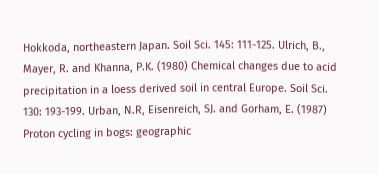Hokkoda, northeastern Japan. Soil Sci. 145: 111-125. Ulrich, B., Mayer, R. and Khanna, P.K. (1980) Chemical changes due to acid precipitation in a loess derived soil in central Europe. Soil Sci. 130: 193-199. Urban, N.R, Eisenreich, SJ. and Gorham, E. (1987) Proton cycling in bogs: geographic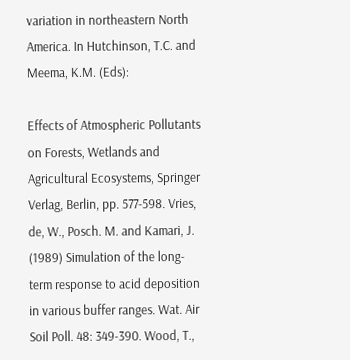variation in northeastern North America. In Hutchinson, T.C. and Meema, K.M. (Eds):

Effects of Atmospheric Pollutants on Forests, Wetlands and Agricultural Ecosystems, Springer Verlag, Berlin, pp. 577-598. Vries, de, W., Posch. M. and Kamari, J. (1989) Simulation of the long-term response to acid deposition in various buffer ranges. Wat. Air Soil Poll. 48: 349-390. Wood, T.,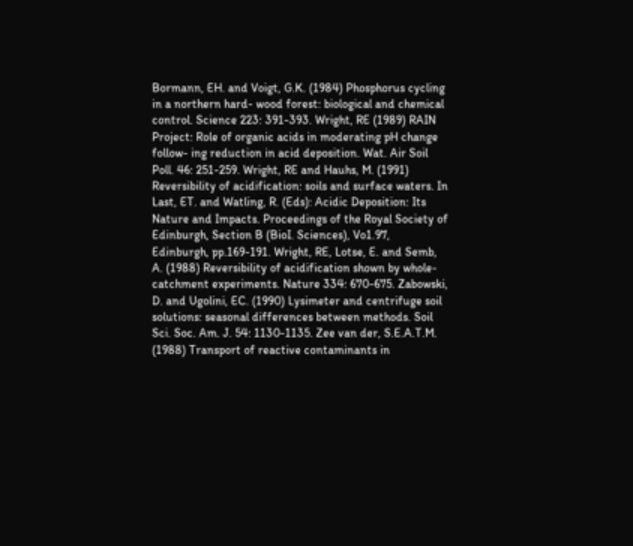Bormann, EH. and Voigt, G.K. (1984) Phosphorus cycling in a northern hard- wood forest: biological and chemical control. Science 223: 391-393. Wright, RE (1989) RAIN Project: Role of organic acids in moderating pH change follow- ing reduction in acid deposition. Wat. Air Soil Poll. 46: 251-259. Wright, RE and Hauhs, M. (1991) Reversibility of acidification: soils and surface waters. In Last, ET. and Watling, R. (Eds): Acidic Deposition: Its Nature and Impacts. Proceedings of the Royal Society of Edinburgh, Section B (BioI. Sciences), Vo1.97, Edinburgh, pp.169-191. Wright, RE, Lotse, E. and Semb, A. (1988) Reversibility of acidification shown by whole- catchment experiments. Nature 334: 670-675. Zabowski, D. and Ugolini, EC. (1990) Lysimeter and centrifuge soil solutions: seasonal differences between methods. Soil Sci. Soc. Am. J. 54: 1130-1135. Zee van der, S.E.A.T.M. (1988) Transport of reactive contaminants in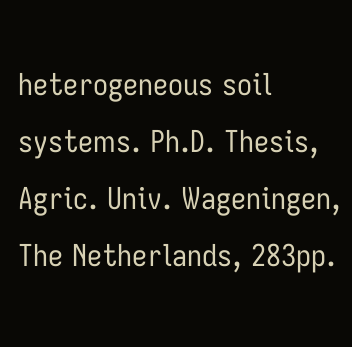heterogeneous soil systems. Ph.D. Thesis, Agric. Univ. Wageningen, The Netherlands, 283pp.